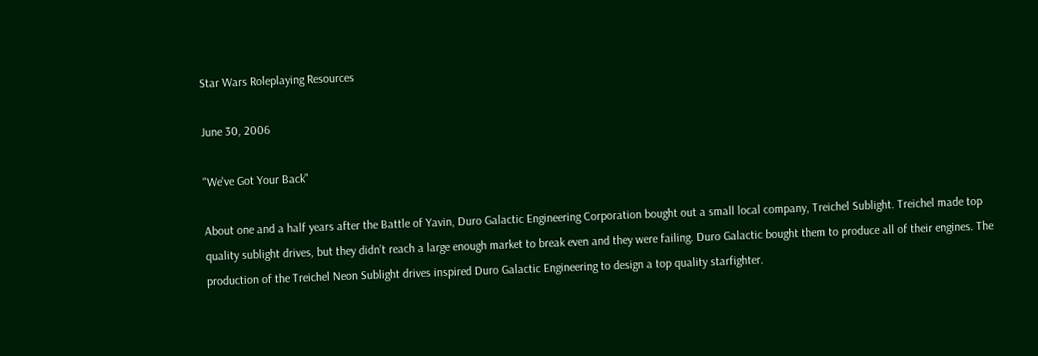Star Wars Roleplaying Resources

June 30, 2006

"We've Got Your Back"

About one and a half years after the Battle of Yavin, Duro Galactic Engineering Corporation bought out a small local company, Treichel Sublight. Treichel made top quality sublight drives, but they didn’t reach a large enough market to break even and they were failing. Duro Galactic bought them to produce all of their engines. The production of the Treichel Neon Sublight drives inspired Duro Galactic Engineering to design a top quality starfighter.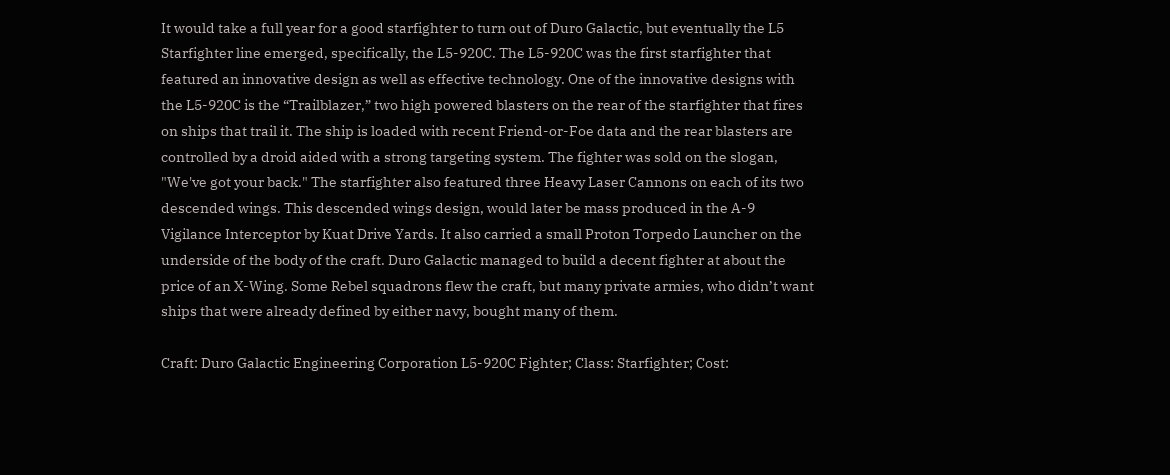It would take a full year for a good starfighter to turn out of Duro Galactic, but eventually the L5 Starfighter line emerged, specifically, the L5-920C. The L5-920C was the first starfighter that featured an innovative design as well as effective technology. One of the innovative designs with the L5-920C is the “Trailblazer,” two high powered blasters on the rear of the starfighter that fires on ships that trail it. The ship is loaded with recent Friend-or-Foe data and the rear blasters are controlled by a droid aided with a strong targeting system. The fighter was sold on the slogan, "We've got your back." The starfighter also featured three Heavy Laser Cannons on each of its two descended wings. This descended wings design, would later be mass produced in the A-9 Vigilance Interceptor by Kuat Drive Yards. It also carried a small Proton Torpedo Launcher on the underside of the body of the craft. Duro Galactic managed to build a decent fighter at about the price of an X-Wing. Some Rebel squadrons flew the craft, but many private armies, who didn’t want ships that were already defined by either navy, bought many of them.

Craft: Duro Galactic Engineering Corporation L5-920C Fighter; Class: Starfighter; Cost: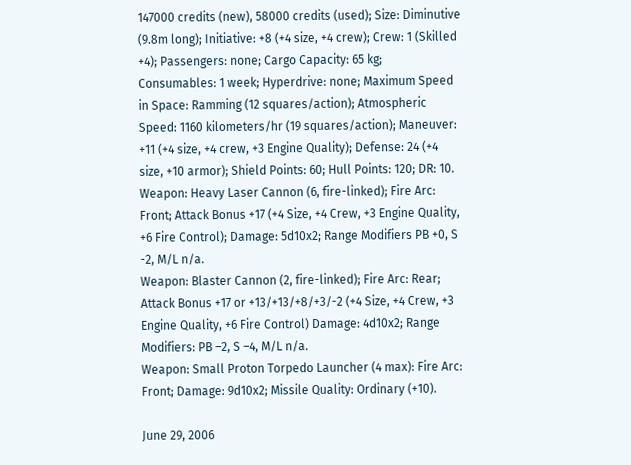147000 credits (new), 58000 credits (used); Size: Diminutive (9.8m long); Initiative: +8 (+4 size, +4 crew); Crew: 1 (Skilled +4); Passengers: none; Cargo Capacity: 65 kg; Consumables: 1 week; Hyperdrive: none; Maximum Speed in Space: Ramming (12 squares/action); Atmospheric Speed: 1160 kilometers/hr (19 squares/action); Maneuver: +11 (+4 size, +4 crew, +3 Engine Quality); Defense: 24 (+4 size, +10 armor); Shield Points: 60; Hull Points: 120; DR: 10.
Weapon: Heavy Laser Cannon (6, fire-linked); Fire Arc: Front; Attack Bonus +17 (+4 Size, +4 Crew, +3 Engine Quality, +6 Fire Control); Damage: 5d10x2; Range Modifiers PB +0, S -2, M/L n/a.
Weapon: Blaster Cannon (2, fire-linked); Fire Arc: Rear; Attack Bonus +17 or +13/+13/+8/+3/-2 (+4 Size, +4 Crew, +3 Engine Quality, +6 Fire Control) Damage: 4d10x2; Range Modifiers: PB –2, S –4, M/L n/a.
Weapon: Small Proton Torpedo Launcher (4 max): Fire Arc: Front; Damage: 9d10x2; Missile Quality: Ordinary (+10).

June 29, 2006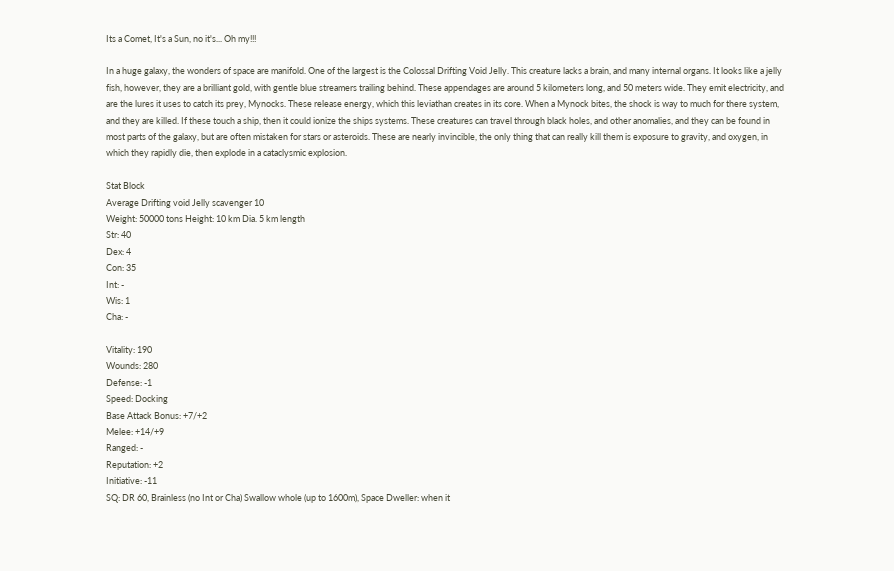Its a Comet, It's a Sun, no it's... Oh my!!!

In a huge galaxy, the wonders of space are manifold. One of the largest is the Colossal Drifting Void Jelly. This creature lacks a brain, and many internal organs. It looks like a jelly fish, however, they are a brilliant gold, with gentle blue streamers trailing behind. These appendages are around 5 kilometers long, and 50 meters wide. They emit electricity, and are the lures it uses to catch its prey, Mynocks. These release energy, which this leviathan creates in its core. When a Mynock bites, the shock is way to much for there system, and they are killed. If these touch a ship, then it could ionize the ships systems. These creatures can travel through black holes, and other anomalies, and they can be found in most parts of the galaxy, but are often mistaken for stars or asteroids. These are nearly invincible, the only thing that can really kill them is exposure to gravity, and oxygen, in which they rapidly die, then explode in a cataclysmic explosion.

Stat Block
Average Drifting void Jelly scavenger 10
Weight: 50000 tons Height: 10 km Dia. 5 km length
Str: 40
Dex: 4
Con: 35
Int: -
Wis: 1
Cha: -

Vitality: 190
Wounds: 280
Defense: -1
Speed: Docking
Base Attack Bonus: +7/+2
Melee: +14/+9
Ranged: -
Reputation: +2
Initiative: -11
SQ: DR 60, Brainless (no Int or Cha) Swallow whole (up to 1600m), Space Dweller: when it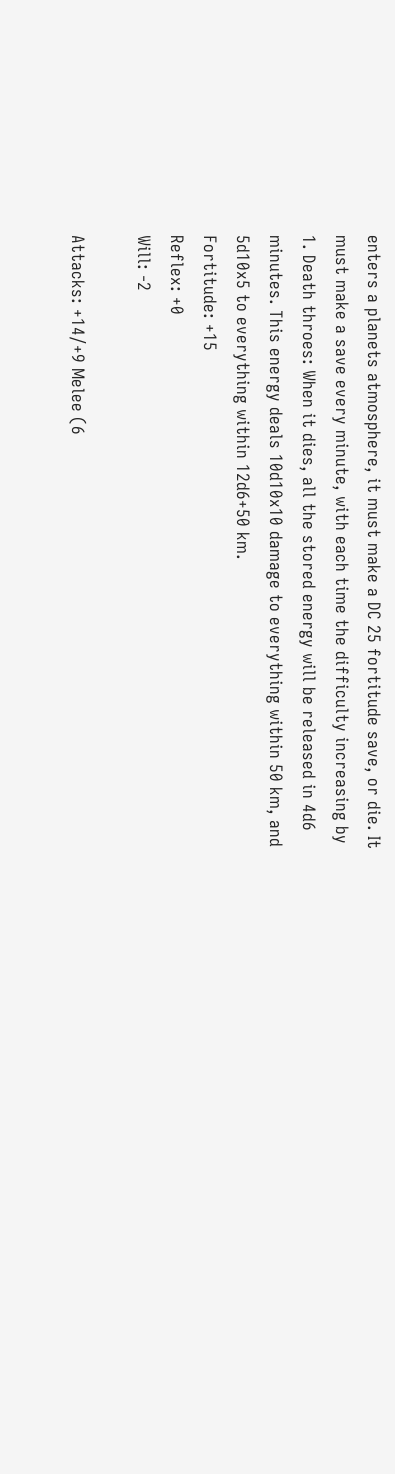enters a planets atmosphere, it must make a DC 25 fortitude save, or die. It must make a save every minute, with each time the difficulty increasing by 1. Death throes: When it dies, all the stored energy will be released in 4d6 minutes. This energy deals 10d10x10 damage to everything within 50 km, and 5d10x5 to everything within 12d6+50 km.
Fortitude: +15
Reflex: +0
Will: -2

Attacks: +14/+9 Melee (6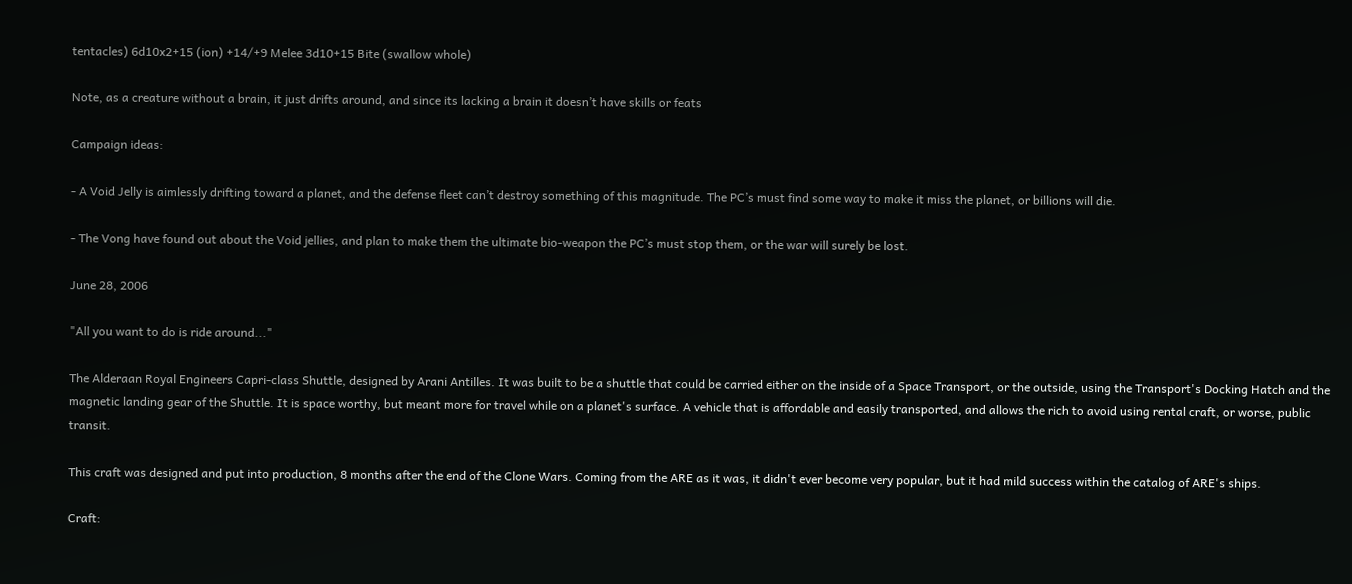tentacles) 6d10x2+15 (ion) +14/+9 Melee 3d10+15 Bite (swallow whole)

Note, as a creature without a brain, it just drifts around, and since its lacking a brain it doesn’t have skills or feats

Campaign ideas:

- A Void Jelly is aimlessly drifting toward a planet, and the defense fleet can’t destroy something of this magnitude. The PC’s must find some way to make it miss the planet, or billions will die.

- The Vong have found out about the Void jellies, and plan to make them the ultimate bio-weapon the PC’s must stop them, or the war will surely be lost.

June 28, 2006

"All you want to do is ride around..."

The Alderaan Royal Engineers Capri-class Shuttle, designed by Arani Antilles. It was built to be a shuttle that could be carried either on the inside of a Space Transport, or the outside, using the Transport's Docking Hatch and the magnetic landing gear of the Shuttle. It is space worthy, but meant more for travel while on a planet's surface. A vehicle that is affordable and easily transported, and allows the rich to avoid using rental craft, or worse, public transit.

This craft was designed and put into production, 8 months after the end of the Clone Wars. Coming from the ARE as it was, it didn't ever become very popular, but it had mild success within the catalog of ARE's ships.

Craft: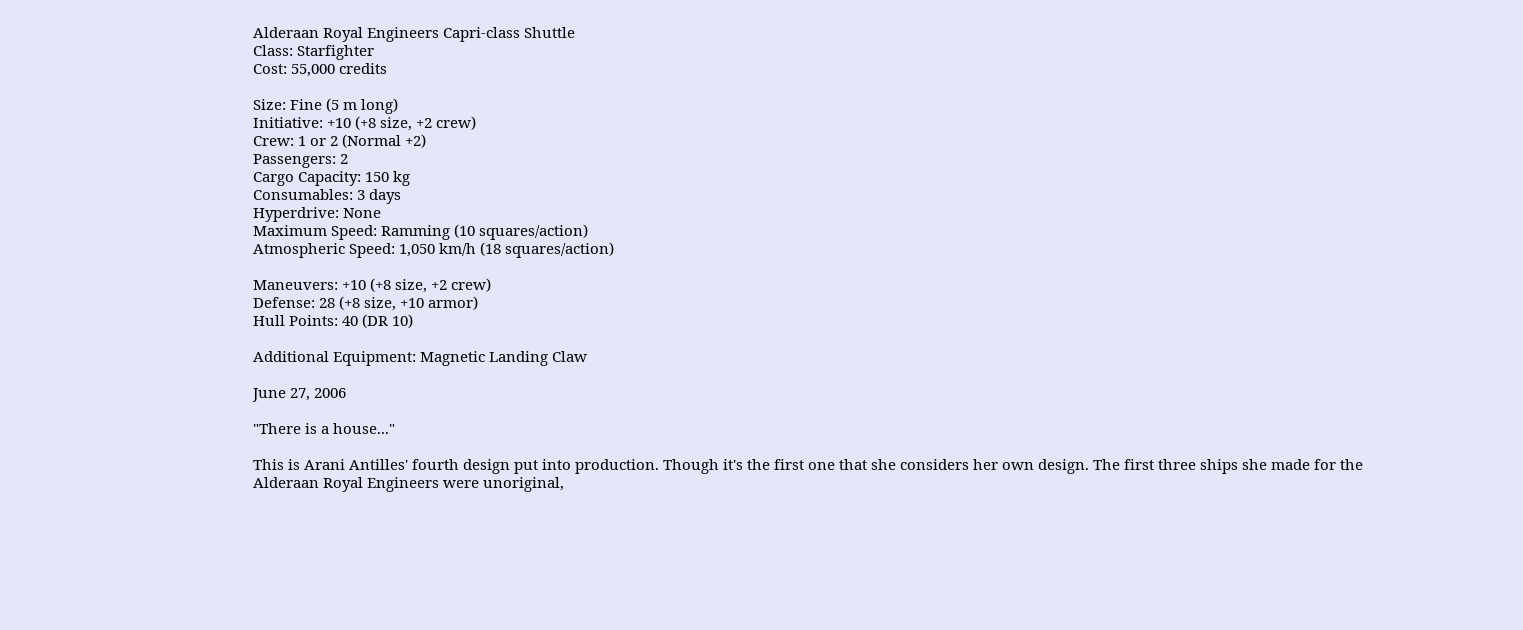Alderaan Royal Engineers Capri-class Shuttle
Class: Starfighter
Cost: 55,000 credits

Size: Fine (5 m long)
Initiative: +10 (+8 size, +2 crew)
Crew: 1 or 2 (Normal +2)
Passengers: 2
Cargo Capacity: 150 kg
Consumables: 3 days
Hyperdrive: None
Maximum Speed: Ramming (10 squares/action)
Atmospheric Speed: 1,050 km/h (18 squares/action)

Maneuvers: +10 (+8 size, +2 crew)
Defense: 28 (+8 size, +10 armor)
Hull Points: 40 (DR 10)

Additional Equipment: Magnetic Landing Claw

June 27, 2006

"There is a house..."

This is Arani Antilles' fourth design put into production. Though it's the first one that she considers her own design. The first three ships she made for the Alderaan Royal Engineers were unoriginal,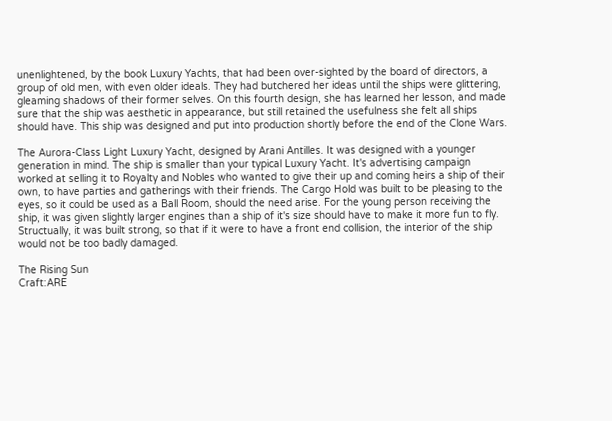unenlightened, by the book Luxury Yachts, that had been over-sighted by the board of directors, a group of old men, with even older ideals. They had butchered her ideas until the ships were glittering, gleaming shadows of their former selves. On this fourth design, she has learned her lesson, and made sure that the ship was aesthetic in appearance, but still retained the usefulness she felt all ships should have. This ship was designed and put into production shortly before the end of the Clone Wars.

The Aurora-Class Light Luxury Yacht, designed by Arani Antilles. It was designed with a younger generation in mind. The ship is smaller than your typical Luxury Yacht. It's advertising campaign worked at selling it to Royalty and Nobles who wanted to give their up and coming heirs a ship of their own, to have parties and gatherings with their friends. The Cargo Hold was built to be pleasing to the eyes, so it could be used as a Ball Room, should the need arise. For the young person receiving the ship, it was given slightly larger engines than a ship of it's size should have to make it more fun to fly. Structually, it was built strong, so that if it were to have a front end collision, the interior of the ship would not be too badly damaged.

The Rising Sun
Craft:ARE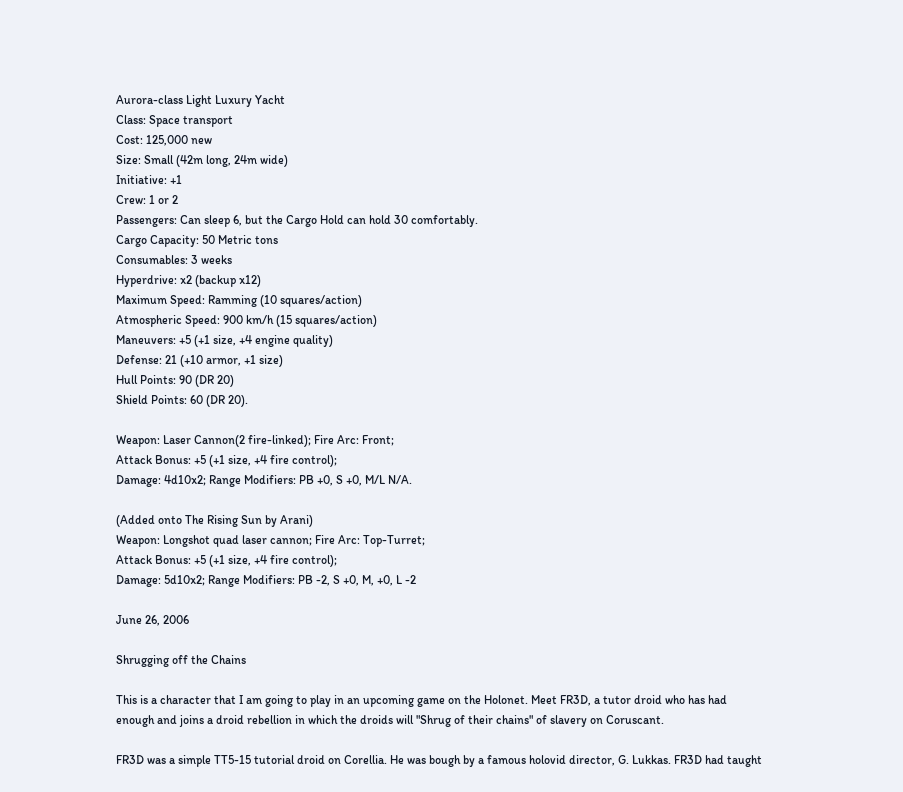Aurora-class Light Luxury Yacht
Class: Space transport
Cost: 125,000 new
Size: Small (42m long, 24m wide)
Initiative: +1
Crew: 1 or 2
Passengers: Can sleep 6, but the Cargo Hold can hold 30 comfortably.
Cargo Capacity: 50 Metric tons
Consumables: 3 weeks
Hyperdrive: x2 (backup x12)
Maximum Speed: Ramming (10 squares/action)
Atmospheric Speed: 900 km/h (15 squares/action)
Maneuvers: +5 (+1 size, +4 engine quality)
Defense: 21 (+10 armor, +1 size)
Hull Points: 90 (DR 20)
Shield Points: 60 (DR 20).

Weapon: Laser Cannon(2 fire-linked); Fire Arc: Front;
Attack Bonus: +5 (+1 size, +4 fire control);
Damage: 4d10x2; Range Modifiers: PB +0, S +0, M/L N/A.

(Added onto The Rising Sun by Arani)
Weapon: Longshot quad laser cannon; Fire Arc: Top-Turret;
Attack Bonus: +5 (+1 size, +4 fire control);
Damage: 5d10x2; Range Modifiers: PB -2, S +0, M, +0, L -2

June 26, 2006

Shrugging off the Chains

This is a character that I am going to play in an upcoming game on the Holonet. Meet FR3D, a tutor droid who has had enough and joins a droid rebellion in which the droids will "Shrug of their chains" of slavery on Coruscant.

FR3D was a simple TT5-15 tutorial droid on Corellia. He was bough by a famous holovid director, G. Lukkas. FR3D had taught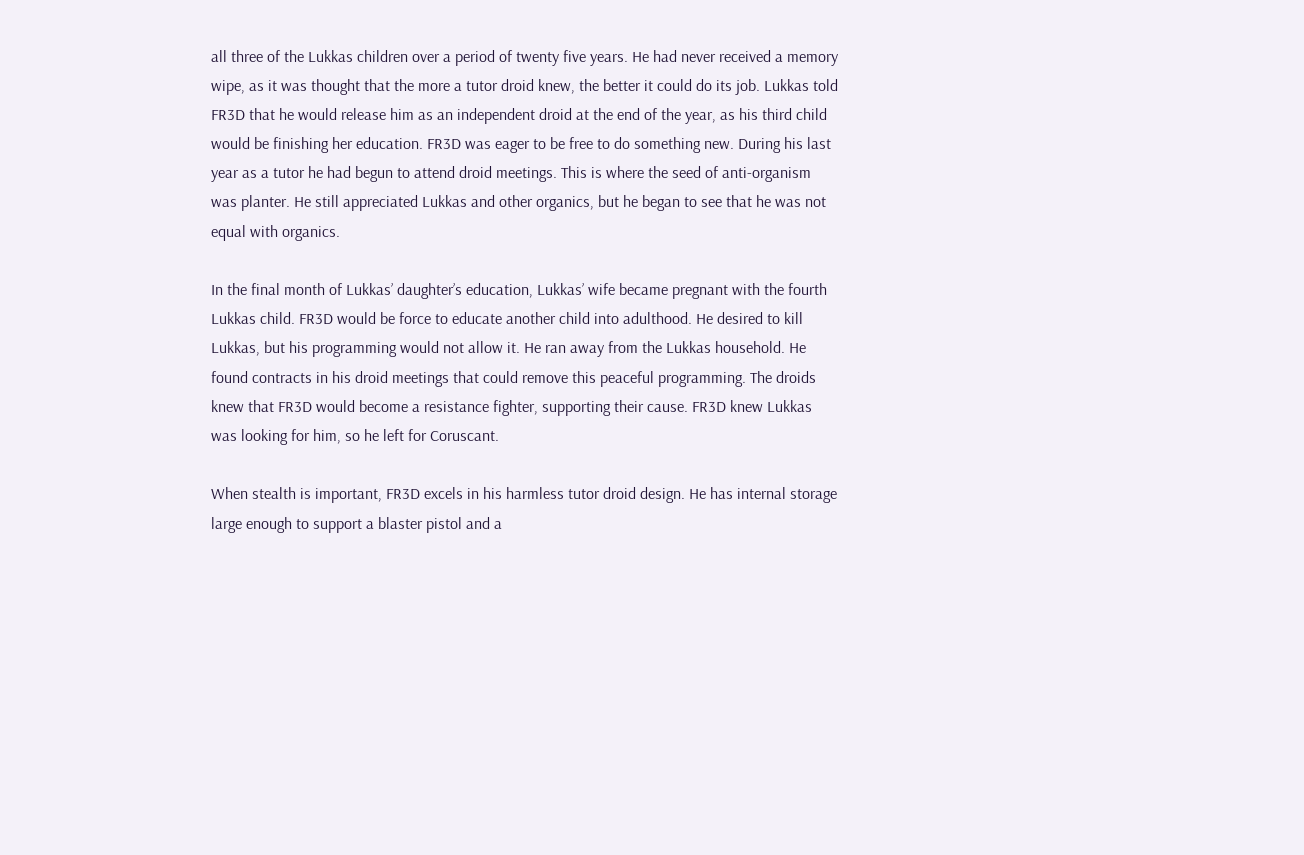all three of the Lukkas children over a period of twenty five years. He had never received a memory wipe, as it was thought that the more a tutor droid knew, the better it could do its job. Lukkas told FR3D that he would release him as an independent droid at the end of the year, as his third child would be finishing her education. FR3D was eager to be free to do something new. During his last year as a tutor he had begun to attend droid meetings. This is where the seed of anti-organism was planter. He still appreciated Lukkas and other organics, but he began to see that he was not equal with organics.

In the final month of Lukkas’ daughter’s education, Lukkas’ wife became pregnant with the fourth Lukkas child. FR3D would be force to educate another child into adulthood. He desired to kill Lukkas, but his programming would not allow it. He ran away from the Lukkas household. He found contracts in his droid meetings that could remove this peaceful programming. The droids knew that FR3D would become a resistance fighter, supporting their cause. FR3D knew Lukkas was looking for him, so he left for Coruscant.

When stealth is important, FR3D excels in his harmless tutor droid design. He has internal storage large enough to support a blaster pistol and a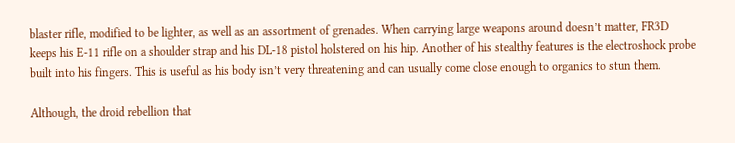blaster rifle, modified to be lighter, as well as an assortment of grenades. When carrying large weapons around doesn’t matter, FR3D keeps his E-11 rifle on a shoulder strap and his DL-18 pistol holstered on his hip. Another of his stealthy features is the electroshock probe built into his fingers. This is useful as his body isn’t very threatening and can usually come close enough to organics to stun them.

Although, the droid rebellion that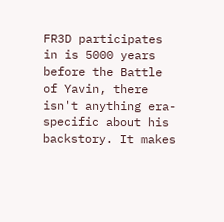FR3D participates in is 5000 years before the Battle of Yavin, there isn't anything era-specific about his backstory. It makes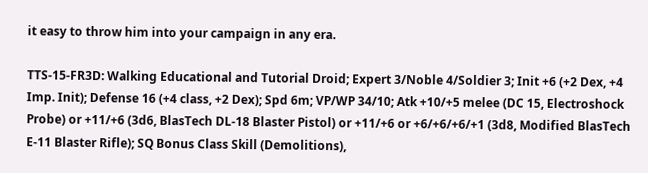it easy to throw him into your campaign in any era.

TTS-15-FR3D: Walking Educational and Tutorial Droid; Expert 3/Noble 4/Soldier 3; Init +6 (+2 Dex, +4 Imp. Init); Defense 16 (+4 class, +2 Dex); Spd 6m; VP/WP 34/10; Atk +10/+5 melee (DC 15, Electroshock Probe) or +11/+6 (3d6, BlasTech DL-18 Blaster Pistol) or +11/+6 or +6/+6/+6/+1 (3d8, Modified BlasTech E-11 Blaster Rifle); SQ Bonus Class Skill (Demolitions),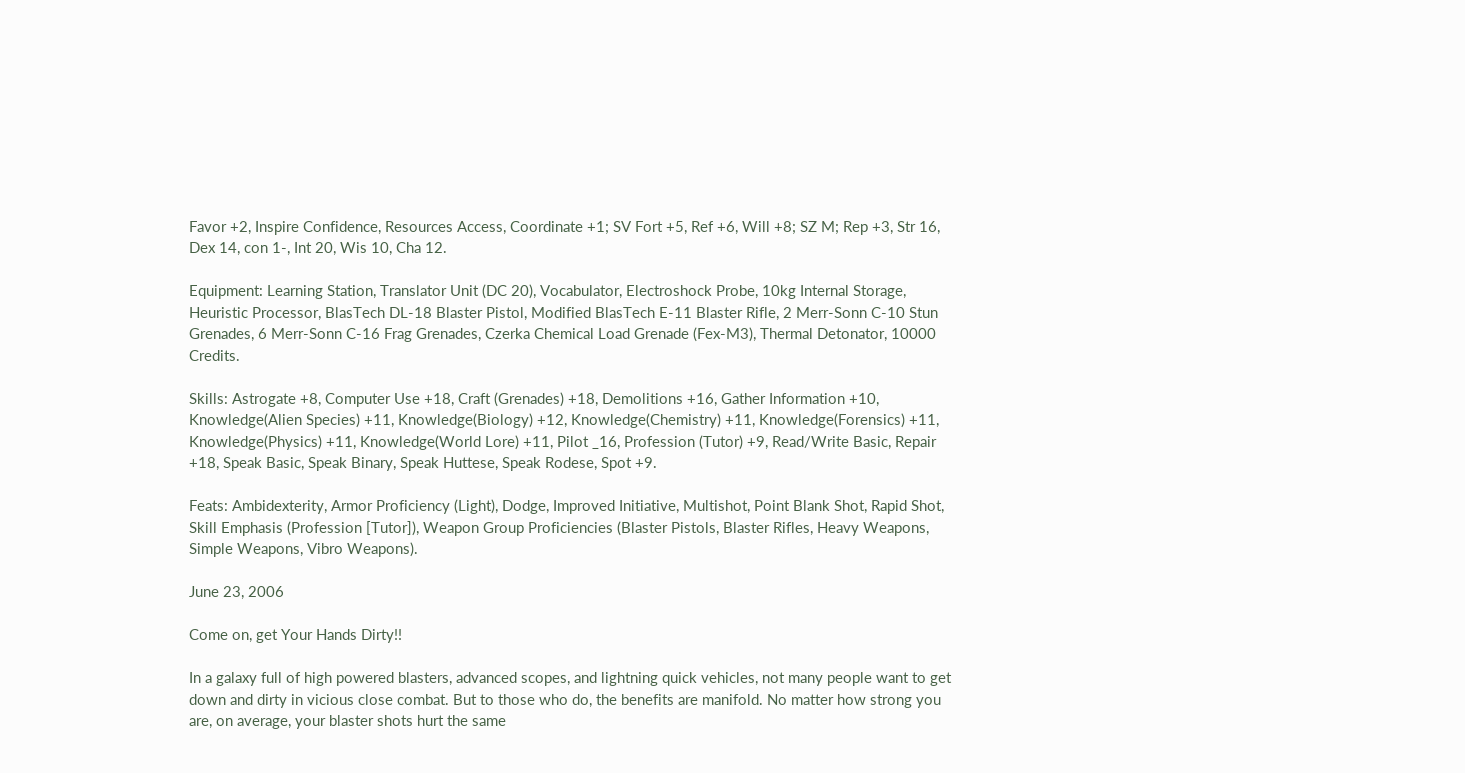Favor +2, Inspire Confidence, Resources Access, Coordinate +1; SV Fort +5, Ref +6, Will +8; SZ M; Rep +3, Str 16, Dex 14, con 1-, Int 20, Wis 10, Cha 12.

Equipment: Learning Station, Translator Unit (DC 20), Vocabulator, Electroshock Probe, 10kg Internal Storage, Heuristic Processor, BlasTech DL-18 Blaster Pistol, Modified BlasTech E-11 Blaster Rifle, 2 Merr-Sonn C-10 Stun Grenades, 6 Merr-Sonn C-16 Frag Grenades, Czerka Chemical Load Grenade (Fex-M3), Thermal Detonator, 10000 Credits.

Skills: Astrogate +8, Computer Use +18, Craft (Grenades) +18, Demolitions +16, Gather Information +10, Knowledge(Alien Species) +11, Knowledge(Biology) +12, Knowledge(Chemistry) +11, Knowledge(Forensics) +11, Knowledge(Physics) +11, Knowledge(World Lore) +11, Pilot _16, Profession (Tutor) +9, Read/Write Basic, Repair +18, Speak Basic, Speak Binary, Speak Huttese, Speak Rodese, Spot +9.

Feats: Ambidexterity, Armor Proficiency (Light), Dodge, Improved Initiative, Multishot, Point Blank Shot, Rapid Shot, Skill Emphasis (Profession [Tutor]), Weapon Group Proficiencies (Blaster Pistols, Blaster Rifles, Heavy Weapons, Simple Weapons, Vibro Weapons).

June 23, 2006

Come on, get Your Hands Dirty!!

In a galaxy full of high powered blasters, advanced scopes, and lightning quick vehicles, not many people want to get down and dirty in vicious close combat. But to those who do, the benefits are manifold. No matter how strong you are, on average, your blaster shots hurt the same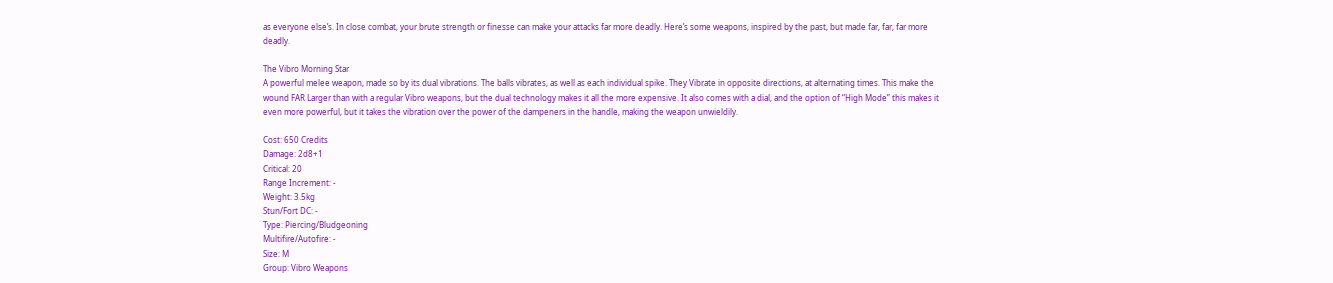as everyone else’s. In close combat, your brute strength or finesse can make your attacks far more deadly. Here’s some weapons, inspired by the past, but made far, far, far more deadly.

The Vibro Morning Star
A powerful melee weapon, made so by its dual vibrations. The balls vibrates, as well as each individual spike. They Vibrate in opposite directions, at alternating times. This make the wound FAR Larger than with a regular Vibro weapons, but the dual technology makes it all the more expensive. It also comes with a dial, and the option of “High Mode” this makes it even more powerful, but it takes the vibration over the power of the dampeners in the handle, making the weapon unwieldily.

Cost: 650 Credits
Damage: 2d8+1
Critical: 20
Range Increment: -
Weight: 3.5kg
Stun/Fort DC: -
Type: Piercing/Bludgeoning
Multifire/Autofire: -
Size: M
Group: Vibro Weapons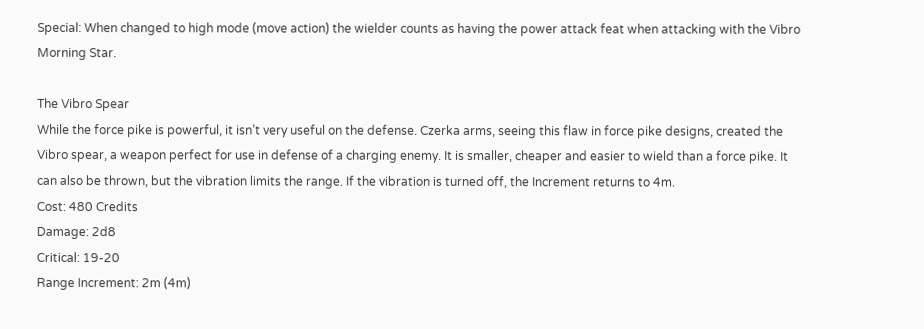Special: When changed to high mode (move action) the wielder counts as having the power attack feat when attacking with the Vibro Morning Star.

The Vibro Spear
While the force pike is powerful, it isn’t very useful on the defense. Czerka arms, seeing this flaw in force pike designs, created the Vibro spear, a weapon perfect for use in defense of a charging enemy. It is smaller, cheaper and easier to wield than a force pike. It can also be thrown, but the vibration limits the range. If the vibration is turned off, the Increment returns to 4m.
Cost: 480 Credits
Damage: 2d8
Critical: 19-20
Range Increment: 2m (4m)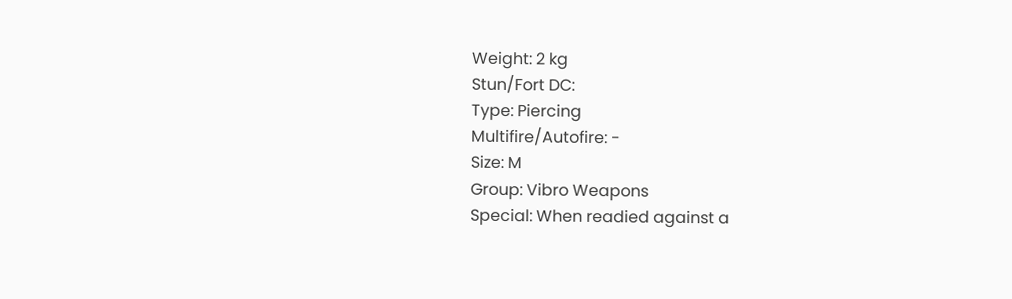Weight: 2 kg
Stun/Fort DC:
Type: Piercing
Multifire/Autofire: -
Size: M
Group: Vibro Weapons
Special: When readied against a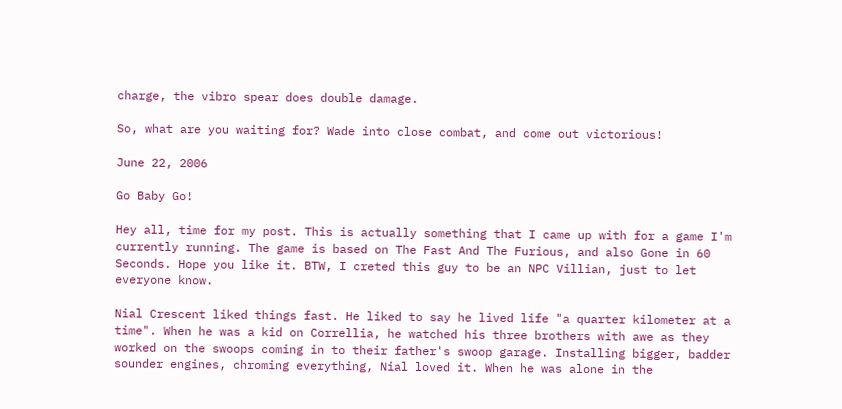charge, the vibro spear does double damage.

So, what are you waiting for? Wade into close combat, and come out victorious!

June 22, 2006

Go Baby Go!

Hey all, time for my post. This is actually something that I came up with for a game I'm currently running. The game is based on The Fast And The Furious, and also Gone in 60 Seconds. Hope you like it. BTW, I creted this guy to be an NPC Villian, just to let everyone know.

Nial Crescent liked things fast. He liked to say he lived life "a quarter kilometer at a time". When he was a kid on Correllia, he watched his three brothers with awe as they worked on the swoops coming in to their father's swoop garage. Installing bigger, badder sounder engines, chroming everything, Nial loved it. When he was alone in the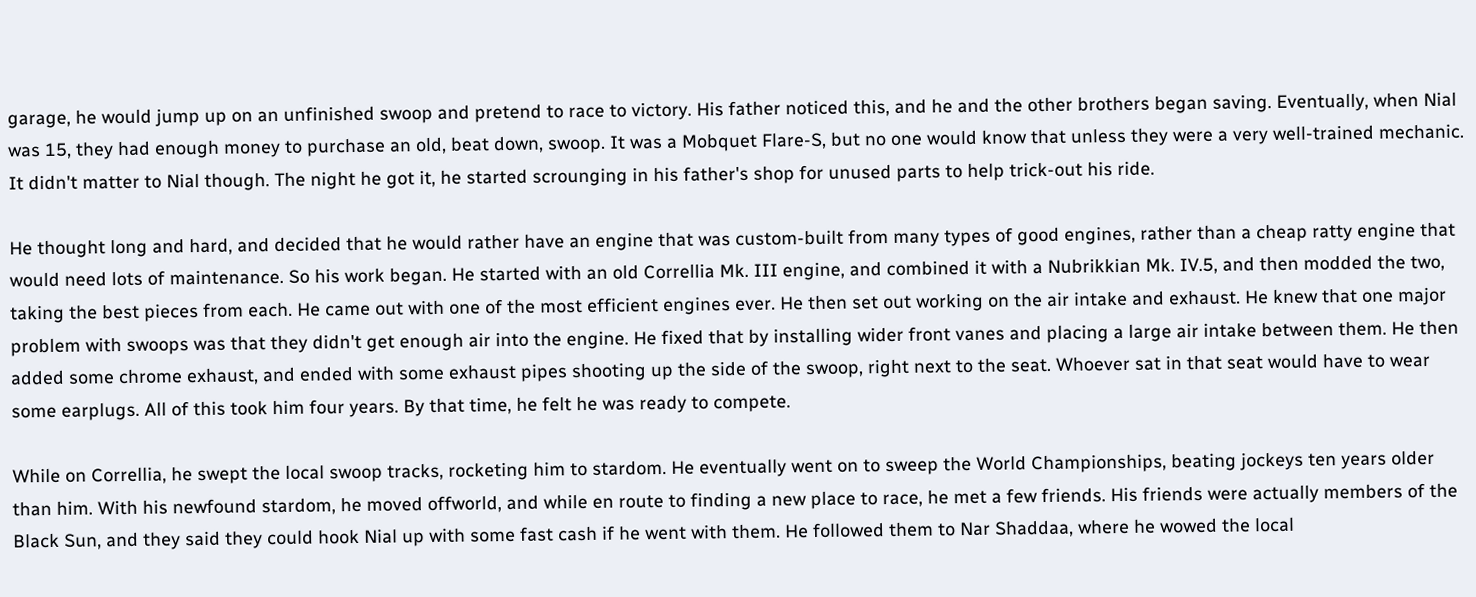garage, he would jump up on an unfinished swoop and pretend to race to victory. His father noticed this, and he and the other brothers began saving. Eventually, when Nial was 15, they had enough money to purchase an old, beat down, swoop. It was a Mobquet Flare-S, but no one would know that unless they were a very well-trained mechanic. It didn't matter to Nial though. The night he got it, he started scrounging in his father's shop for unused parts to help trick-out his ride.

He thought long and hard, and decided that he would rather have an engine that was custom-built from many types of good engines, rather than a cheap ratty engine that would need lots of maintenance. So his work began. He started with an old Correllia Mk. III engine, and combined it with a Nubrikkian Mk. IV.5, and then modded the two, taking the best pieces from each. He came out with one of the most efficient engines ever. He then set out working on the air intake and exhaust. He knew that one major problem with swoops was that they didn't get enough air into the engine. He fixed that by installing wider front vanes and placing a large air intake between them. He then added some chrome exhaust, and ended with some exhaust pipes shooting up the side of the swoop, right next to the seat. Whoever sat in that seat would have to wear some earplugs. All of this took him four years. By that time, he felt he was ready to compete.

While on Correllia, he swept the local swoop tracks, rocketing him to stardom. He eventually went on to sweep the World Championships, beating jockeys ten years older than him. With his newfound stardom, he moved offworld, and while en route to finding a new place to race, he met a few friends. His friends were actually members of the Black Sun, and they said they could hook Nial up with some fast cash if he went with them. He followed them to Nar Shaddaa, where he wowed the local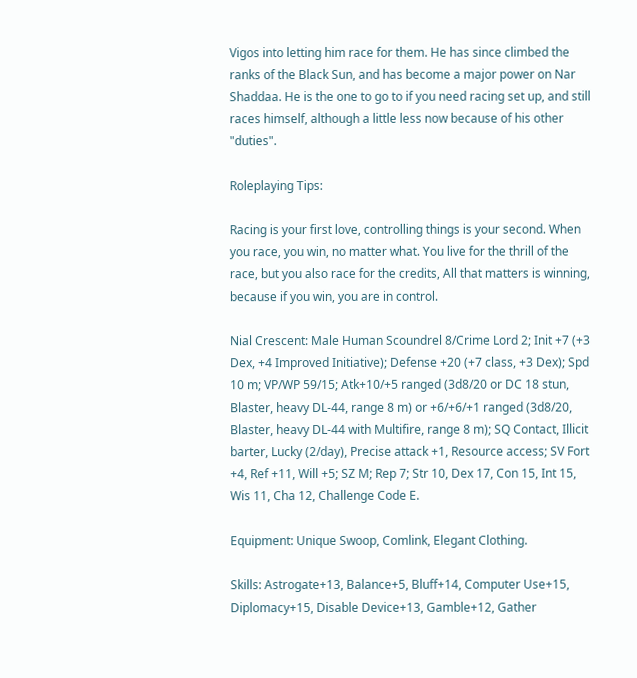Vigos into letting him race for them. He has since climbed the ranks of the Black Sun, and has become a major power on Nar Shaddaa. He is the one to go to if you need racing set up, and still races himself, although a little less now because of his other "duties".

Roleplaying Tips:

Racing is your first love, controlling things is your second. When you race, you win, no matter what. You live for the thrill of the race, but you also race for the credits, All that matters is winning, because if you win, you are in control.

Nial Crescent: Male Human Scoundrel 8/Crime Lord 2; Init +7 (+3 Dex, +4 Improved Initiative); Defense +20 (+7 class, +3 Dex); Spd 10 m; VP/WP 59/15; Atk+10/+5 ranged (3d8/20 or DC 18 stun, Blaster, heavy DL-44, range 8 m) or +6/+6/+1 ranged (3d8/20, Blaster, heavy DL-44 with Multifire, range 8 m); SQ Contact, Illicit barter, Lucky (2/day), Precise attack +1, Resource access; SV Fort +4, Ref +11, Will +5; SZ M; Rep 7; Str 10, Dex 17, Con 15, Int 15, Wis 11, Cha 12, Challenge Code E.

Equipment: Unique Swoop, Comlink, Elegant Clothing.

Skills: Astrogate+13, Balance+5, Bluff+14, Computer Use+15, Diplomacy+15, Disable Device+13, Gamble+12, Gather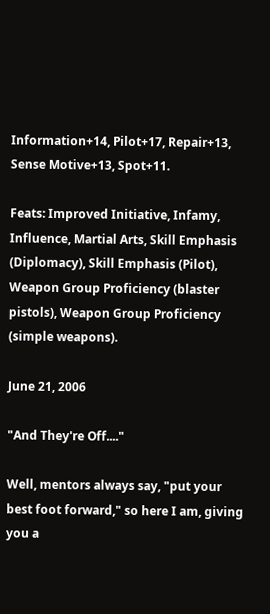Information+14, Pilot+17, Repair+13, Sense Motive+13, Spot+11.

Feats: Improved Initiative, Infamy, Influence, Martial Arts, Skill Emphasis (Diplomacy), Skill Emphasis (Pilot), Weapon Group Proficiency (blaster pistols), Weapon Group Proficiency (simple weapons).

June 21, 2006

"And They're Off...."

Well, mentors always say, "put your best foot forward," so here I am, giving you a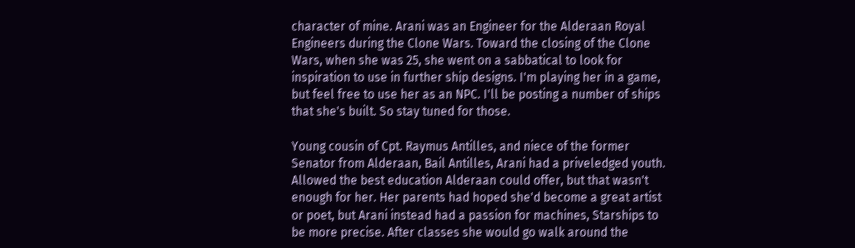character of mine. Arani was an Engineer for the Alderaan Royal Engineers during the Clone Wars. Toward the closing of the Clone Wars, when she was 25, she went on a sabbatical to look for inspiration to use in further ship designs. I'm playing her in a game, but feel free to use her as an NPC. I'll be posting a number of ships that she's built. So stay tuned for those.

Young cousin of Cpt. Raymus Antilles, and niece of the former Senator from Alderaan, Bail Antilles, Arani had a priveledged youth. Allowed the best education Alderaan could offer, but that wasn't enough for her. Her parents had hoped she'd become a great artist or poet, but Arani instead had a passion for machines, Starships to be more precise. After classes she would go walk around the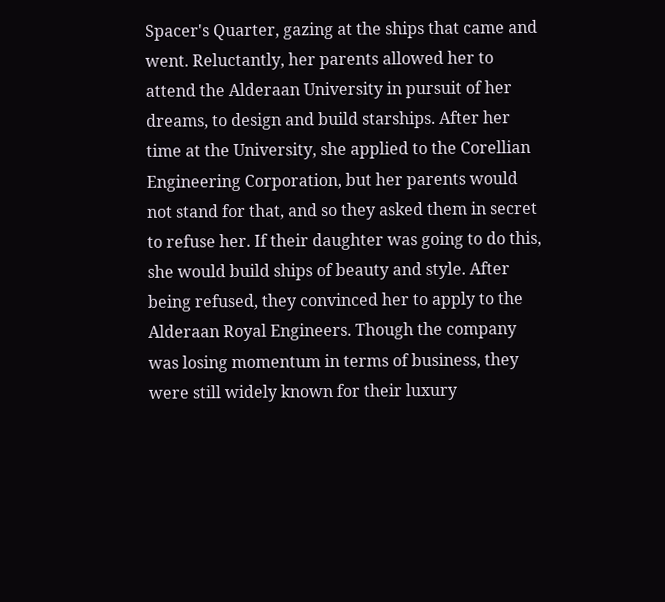Spacer's Quarter, gazing at the ships that came and went. Reluctantly, her parents allowed her to attend the Alderaan University in pursuit of her dreams, to design and build starships. After her time at the University, she applied to the Corellian Engineering Corporation, but her parents would not stand for that, and so they asked them in secret to refuse her. If their daughter was going to do this, she would build ships of beauty and style. After being refused, they convinced her to apply to the Alderaan Royal Engineers. Though the company was losing momentum in terms of business, they were still widely known for their luxury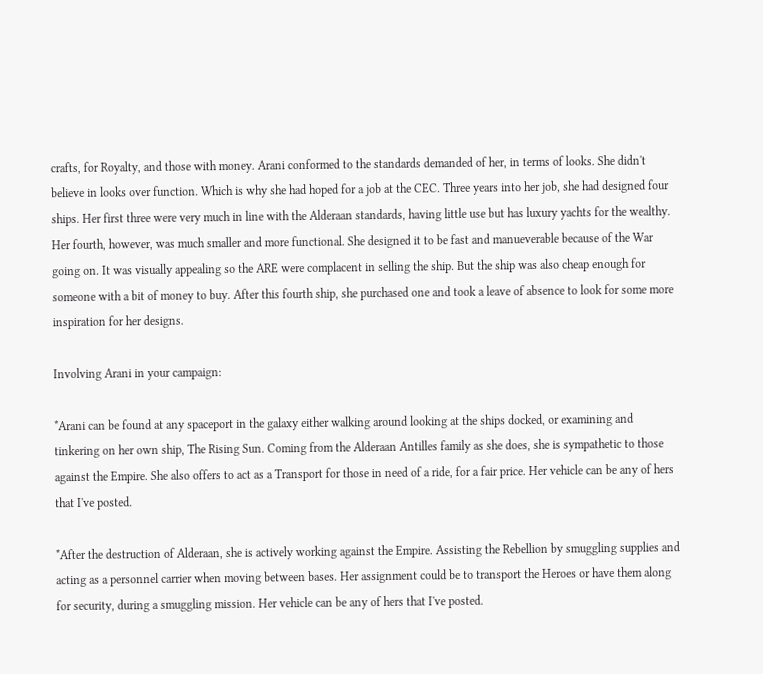crafts, for Royalty, and those with money. Arani conformed to the standards demanded of her, in terms of looks. She didn't believe in looks over function. Which is why she had hoped for a job at the CEC. Three years into her job, she had designed four ships. Her first three were very much in line with the Alderaan standards, having little use but has luxury yachts for the wealthy. Her fourth, however, was much smaller and more functional. She designed it to be fast and manueverable because of the War going on. It was visually appealing so the ARE were complacent in selling the ship. But the ship was also cheap enough for someone with a bit of money to buy. After this fourth ship, she purchased one and took a leave of absence to look for some more inspiration for her designs.

Involving Arani in your campaign:

*Arani can be found at any spaceport in the galaxy either walking around looking at the ships docked, or examining and tinkering on her own ship, The Rising Sun. Coming from the Alderaan Antilles family as she does, she is sympathetic to those against the Empire. She also offers to act as a Transport for those in need of a ride, for a fair price. Her vehicle can be any of hers that I've posted.

*After the destruction of Alderaan, she is actively working against the Empire. Assisting the Rebellion by smuggling supplies and acting as a personnel carrier when moving between bases. Her assignment could be to transport the Heroes or have them along for security, during a smuggling mission. Her vehicle can be any of hers that I've posted.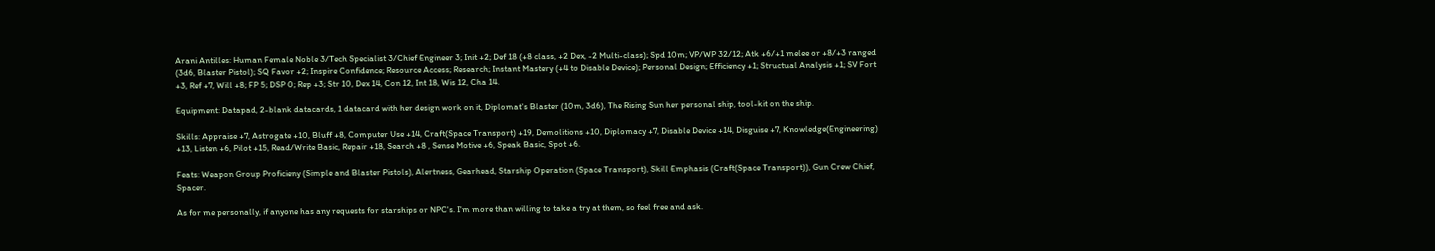Arani Antilles: Human Female Noble 3/Tech Specialist 3/Chief Engineer 3; Init +2; Def 18 (+8 class, +2 Dex, -2 Multi-class); Spd 10m; VP/WP 32/12; Atk +6/+1 melee or +8/+3 ranged (3d6, Blaster Pistol); SQ Favor +2; Inspire Confidence; Resource Access; Research; Instant Mastery (+4 to Disable Device); Personal Design; Efficiency +1; Structual Analysis +1; SV Fort +3, Ref +7, Will +8; FP 5; DSP 0; Rep +3; Str 10, Dex 14, Con 12, Int 18, Wis 12, Cha 14.

Equipment: Datapad, 2-blank datacards, 1 datacard with her design work on it, Diplomat's Blaster (10m, 3d6), The Rising Sun her personal ship, tool-kit on the ship.

Skills: Appraise +7, Astrogate +10, Bluff +8, Computer Use +14, Craft(Space Transport) +19, Demolitions +10, Diplomacy +7, Disable Device +14, Disguise +7, Knowledge(Engineering) +13, Listen +6, Pilot +15, Read/Write Basic, Repair +18, Search +8 , Sense Motive +6, Speak Basic, Spot +6.

Feats: Weapon Group Proficieny (Simple and Blaster Pistols), Alertness, Gearhead, Starship Operation (Space Transport), Skill Emphasis (Craft(Space Transport)), Gun Crew Chief, Spacer.

As for me personally, if anyone has any requests for starships or NPC's. I'm more than willing to take a try at them, so feel free and ask.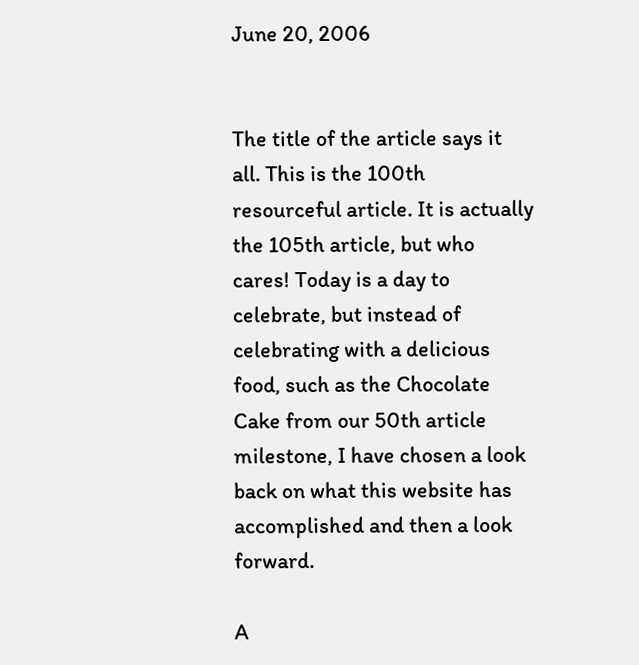June 20, 2006


The title of the article says it all. This is the 100th resourceful article. It is actually the 105th article, but who cares! Today is a day to celebrate, but instead of celebrating with a delicious food, such as the Chocolate Cake from our 50th article milestone, I have chosen a look back on what this website has accomplished and then a look forward.

A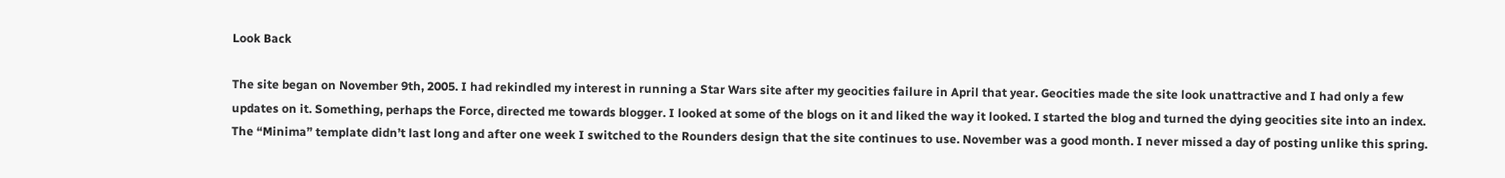Look Back

The site began on November 9th, 2005. I had rekindled my interest in running a Star Wars site after my geocities failure in April that year. Geocities made the site look unattractive and I had only a few updates on it. Something, perhaps the Force, directed me towards blogger. I looked at some of the blogs on it and liked the way it looked. I started the blog and turned the dying geocities site into an index. The “Minima” template didn’t last long and after one week I switched to the Rounders design that the site continues to use. November was a good month. I never missed a day of posting unlike this spring.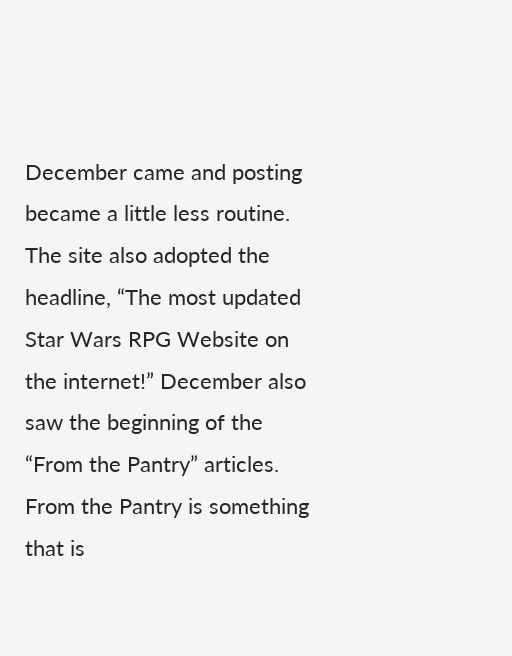December came and posting became a little less routine. The site also adopted the headline, “The most updated Star Wars RPG Website on the internet!” December also saw the beginning of the “From the Pantry” articles. From the Pantry is something that is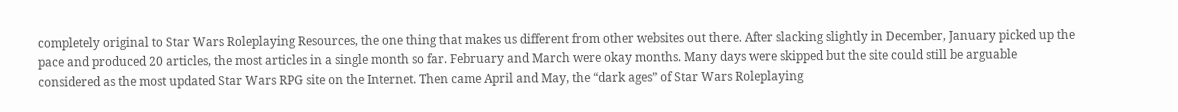completely original to Star Wars Roleplaying Resources, the one thing that makes us different from other websites out there. After slacking slightly in December, January picked up the pace and produced 20 articles, the most articles in a single month so far. February and March were okay months. Many days were skipped but the site could still be arguable considered as the most updated Star Wars RPG site on the Internet. Then came April and May, the “dark ages” of Star Wars Roleplaying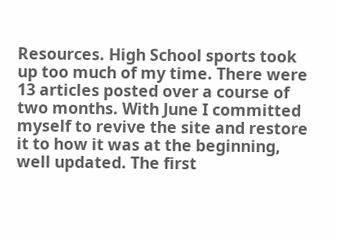Resources. High School sports took up too much of my time. There were 13 articles posted over a course of two months. With June I committed myself to revive the site and restore it to how it was at the beginning, well updated. The first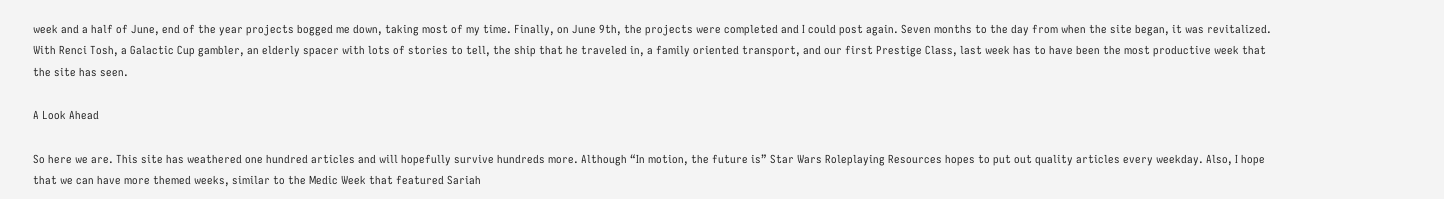week and a half of June, end of the year projects bogged me down, taking most of my time. Finally, on June 9th, the projects were completed and I could post again. Seven months to the day from when the site began, it was revitalized. With Renci Tosh, a Galactic Cup gambler, an elderly spacer with lots of stories to tell, the ship that he traveled in, a family oriented transport, and our first Prestige Class, last week has to have been the most productive week that the site has seen.

A Look Ahead

So here we are. This site has weathered one hundred articles and will hopefully survive hundreds more. Although “In motion, the future is” Star Wars Roleplaying Resources hopes to put out quality articles every weekday. Also, I hope that we can have more themed weeks, similar to the Medic Week that featured Sariah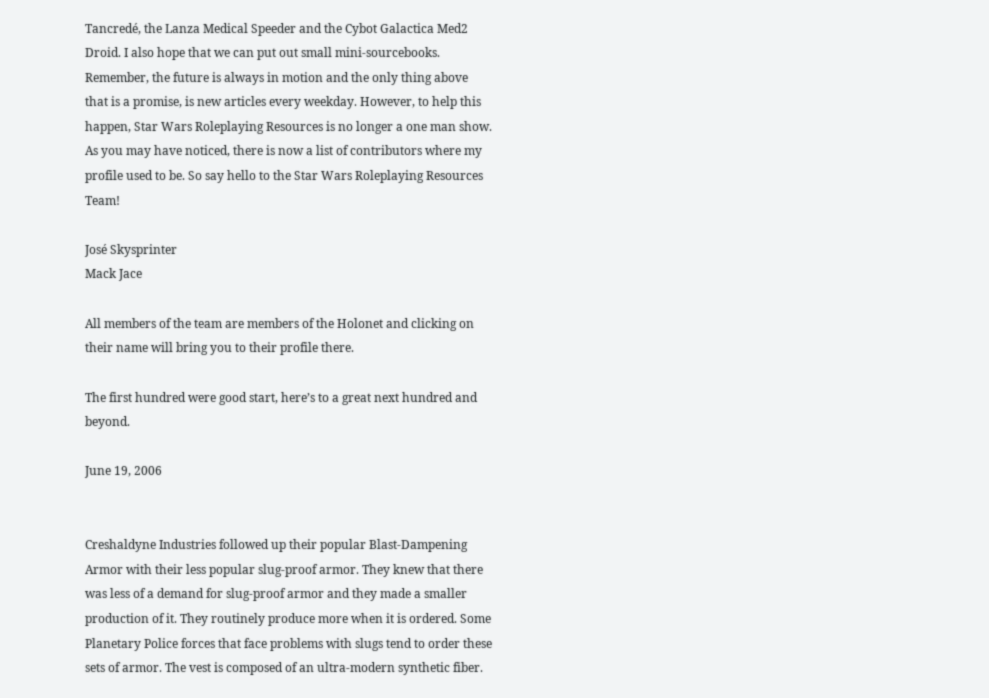Tancredé, the Lanza Medical Speeder and the Cybot Galactica Med2 Droid. I also hope that we can put out small mini-sourcebooks. Remember, the future is always in motion and the only thing above that is a promise, is new articles every weekday. However, to help this happen, Star Wars Roleplaying Resources is no longer a one man show. As you may have noticed, there is now a list of contributors where my profile used to be. So say hello to the Star Wars Roleplaying Resources Team!

José Skysprinter
Mack Jace

All members of the team are members of the Holonet and clicking on their name will bring you to their profile there.

The first hundred were good start, here’s to a great next hundred and beyond.

June 19, 2006


Creshaldyne Industries followed up their popular Blast-Dampening Armor with their less popular slug-proof armor. They knew that there was less of a demand for slug-proof armor and they made a smaller production of it. They routinely produce more when it is ordered. Some Planetary Police forces that face problems with slugs tend to order these sets of armor. The vest is composed of an ultra-modern synthetic fiber.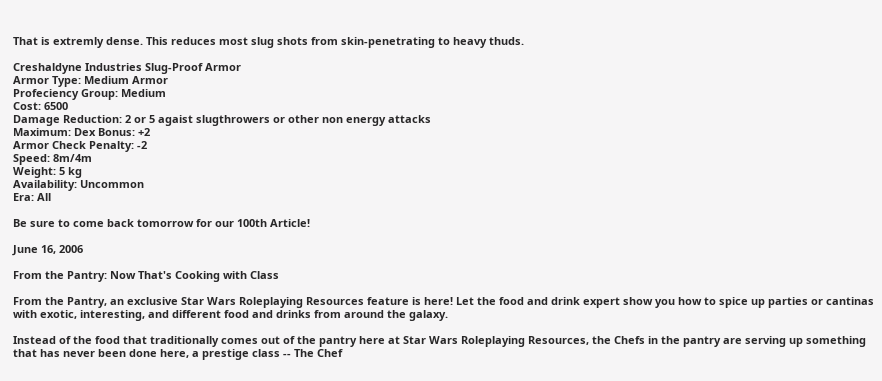That is extremly dense. This reduces most slug shots from skin-penetrating to heavy thuds.

Creshaldyne Industries Slug-Proof Armor
Armor Type: Medium Armor
Profeciency Group: Medium
Cost: 6500
Damage Reduction: 2 or 5 agaist slugthrowers or other non energy attacks
Maximum: Dex Bonus: +2
Armor Check Penalty: -2
Speed: 8m/4m
Weight: 5 kg
Availability: Uncommon
Era: All

Be sure to come back tomorrow for our 100th Article!

June 16, 2006

From the Pantry: Now That's Cooking with Class

From the Pantry, an exclusive Star Wars Roleplaying Resources feature is here! Let the food and drink expert show you how to spice up parties or cantinas with exotic, interesting, and different food and drinks from around the galaxy.

Instead of the food that traditionally comes out of the pantry here at Star Wars Roleplaying Resources, the Chefs in the pantry are serving up something that has never been done here, a prestige class -- The Chef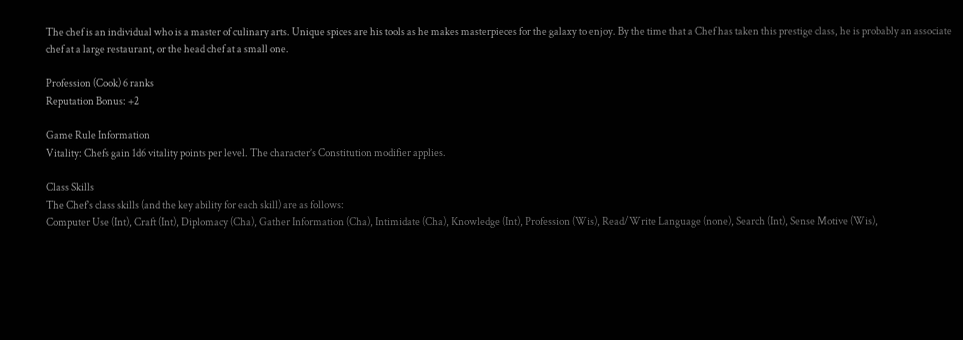The chef is an individual who is a master of culinary arts. Unique spices are his tools as he makes masterpieces for the galaxy to enjoy. By the time that a Chef has taken this prestige class, he is probably an associate chef at a large restaurant, or the head chef at a small one.

Profession (Cook) 6 ranks
Reputation Bonus: +2

Game Rule Information
Vitality: Chefs gain 1d6 vitality points per level. The character’s Constitution modifier applies.

Class Skills
The Chef’s class skills (and the key ability for each skill) are as follows:
Computer Use (Int), Craft (Int), Diplomacy (Cha), Gather Information (Cha), Intimidate (Cha), Knowledge (Int), Profession (Wis), Read/Write Language (none), Search (Int), Sense Motive (Wis),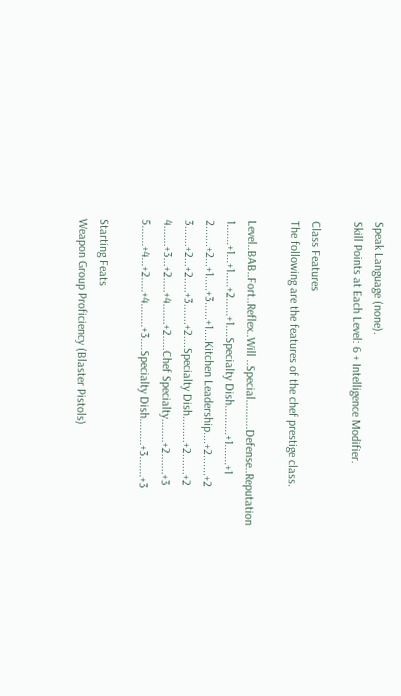Speak Language (none).
Skill Points at Each Level: 6 + Intelligence Modifier.

Class Features
The following are the features of the chef prestige class.

Level..BAB..Fort..Reflex..Will ..Special..........Defense..Reputation
1.......+1...+1.....+2......+1....Specialty Dish..........+1.......+1
2.......+2...+1.....+3......+1....Kitchen Leadership....+2.......+2
3.......+2...+2.....+3.......+2....Specialty Dish.........+2.......+2
4.......+3...+2.....+4.......+2.....Chef Specialty........+2.......+3
5.......+4...+2.....+4........+3....Specialty Dish.........+3.......+3

Starting Feats
Weapon Group Proficiency (Blaster Pistols)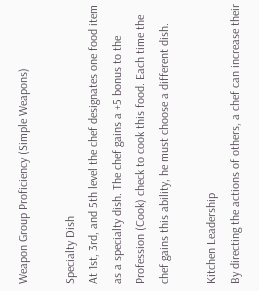Weapon Group Proficiency (Simple Weapons)

Specialty Dish
At 1st, 3rd, and 5th level the chef designates one food item as a specialty dish. The chef gains a +5 bonus to the Profession (Cook) check to cook this food. Each time the chef gains this ability, he must choose a different dish.

Kitchen Leadership
By directing the actions of others, a chef can increase their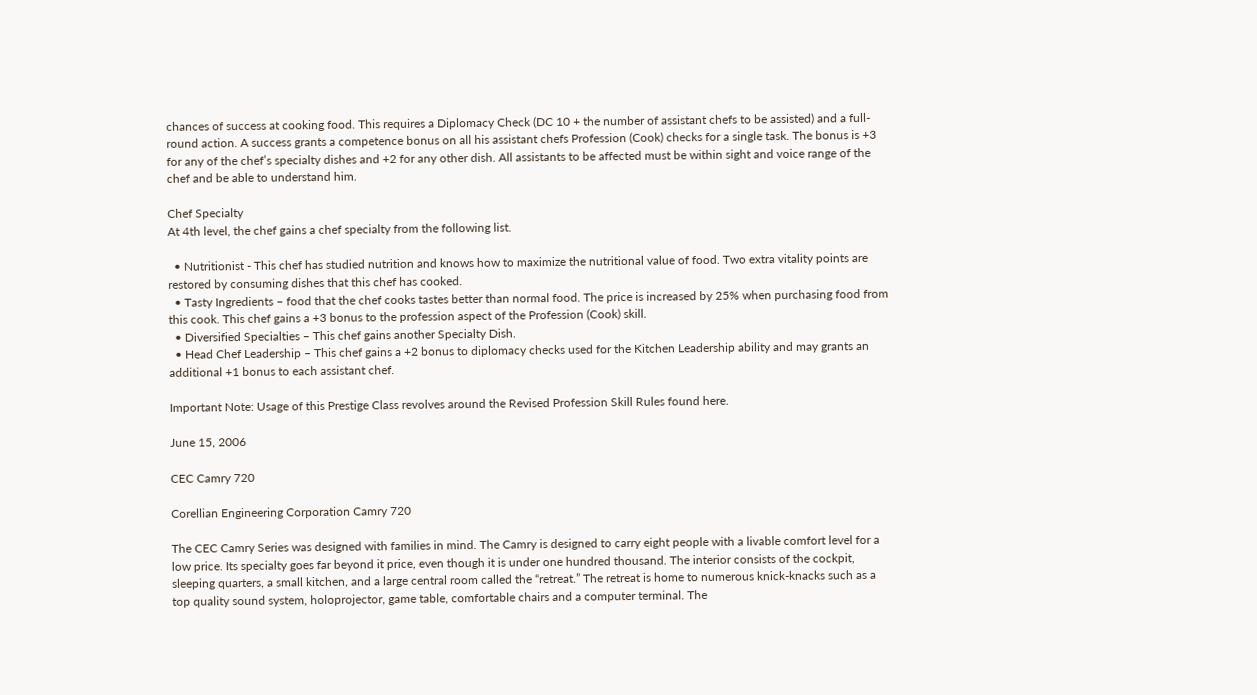chances of success at cooking food. This requires a Diplomacy Check (DC 10 + the number of assistant chefs to be assisted) and a full-round action. A success grants a competence bonus on all his assistant chefs Profession (Cook) checks for a single task. The bonus is +3 for any of the chef’s specialty dishes and +2 for any other dish. All assistants to be affected must be within sight and voice range of the chef and be able to understand him.

Chef Specialty
At 4th level, the chef gains a chef specialty from the following list.

  • Nutritionist - This chef has studied nutrition and knows how to maximize the nutritional value of food. Two extra vitality points are restored by consuming dishes that this chef has cooked.
  • Tasty Ingredients – food that the chef cooks tastes better than normal food. The price is increased by 25% when purchasing food from this cook. This chef gains a +3 bonus to the profession aspect of the Profession (Cook) skill.
  • Diversified Specialties – This chef gains another Specialty Dish.
  • Head Chef Leadership – This chef gains a +2 bonus to diplomacy checks used for the Kitchen Leadership ability and may grants an additional +1 bonus to each assistant chef.

Important Note: Usage of this Prestige Class revolves around the Revised Profession Skill Rules found here.

June 15, 2006

CEC Camry 720

Corellian Engineering Corporation Camry 720

The CEC Camry Series was designed with families in mind. The Camry is designed to carry eight people with a livable comfort level for a low price. Its specialty goes far beyond it price, even though it is under one hundred thousand. The interior consists of the cockpit, sleeping quarters, a small kitchen, and a large central room called the “retreat.” The retreat is home to numerous knick-knacks such as a top quality sound system, holoprojector, game table, comfortable chairs and a computer terminal. The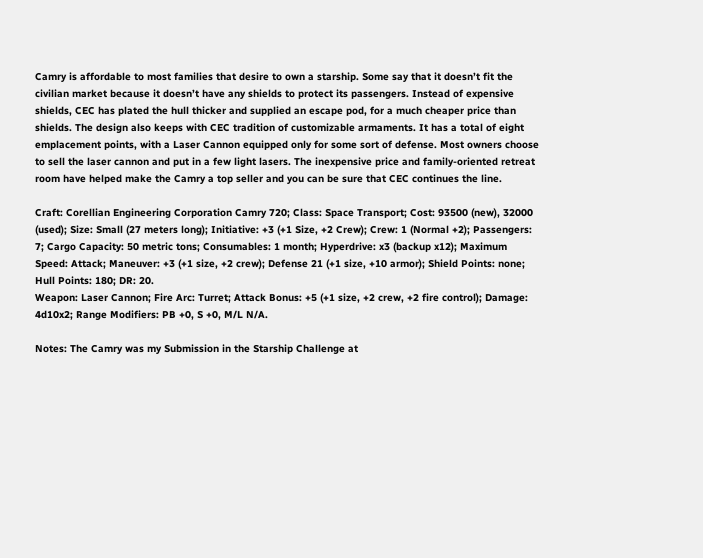Camry is affordable to most families that desire to own a starship. Some say that it doesn’t fit the civilian market because it doesn’t have any shields to protect its passengers. Instead of expensive shields, CEC has plated the hull thicker and supplied an escape pod, for a much cheaper price than shields. The design also keeps with CEC tradition of customizable armaments. It has a total of eight emplacement points, with a Laser Cannon equipped only for some sort of defense. Most owners choose to sell the laser cannon and put in a few light lasers. The inexpensive price and family-oriented retreat room have helped make the Camry a top seller and you can be sure that CEC continues the line.

Craft: Corellian Engineering Corporation Camry 720; Class: Space Transport; Cost: 93500 (new), 32000 (used); Size: Small (27 meters long); Initiative: +3 (+1 Size, +2 Crew); Crew: 1 (Normal +2); Passengers: 7; Cargo Capacity: 50 metric tons; Consumables: 1 month; Hyperdrive: x3 (backup x12); Maximum Speed: Attack; Maneuver: +3 (+1 size, +2 crew); Defense 21 (+1 size, +10 armor); Shield Points: none; Hull Points: 180; DR: 20.
Weapon: Laser Cannon; Fire Arc: Turret; Attack Bonus: +5 (+1 size, +2 crew, +2 fire control); Damage: 4d10x2; Range Modifiers: PB +0, S +0, M/L N/A.

Notes: The Camry was my Submission in the Starship Challenge at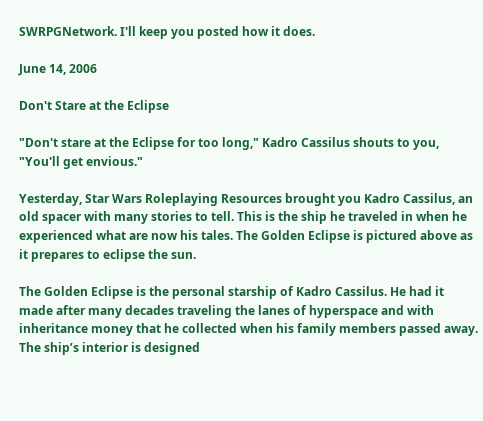SWRPGNetwork. I'll keep you posted how it does.

June 14, 2006

Don't Stare at the Eclipse

"Don't stare at the Eclipse for too long," Kadro Cassilus shouts to you, "You'll get envious."

Yesterday, Star Wars Roleplaying Resources brought you Kadro Cassilus, an old spacer with many stories to tell. This is the ship he traveled in when he experienced what are now his tales. The Golden Eclipse is pictured above as it prepares to eclipse the sun.

The Golden Eclipse is the personal starship of Kadro Cassilus. He had it made after many decades traveling the lanes of hyperspace and with inheritance money that he collected when his family members passed away. The ship’s interior is designed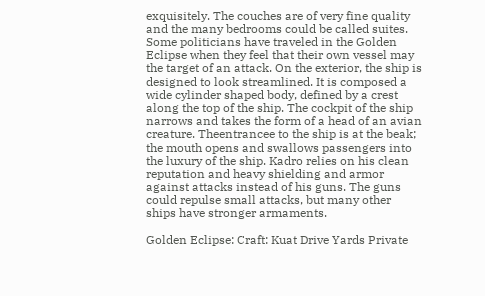exquisitely. The couches are of very fine quality and the many bedrooms could be called suites. Some politicians have traveled in the Golden Eclipse when they feel that their own vessel may the target of an attack. On the exterior, the ship is designed to look streamlined. It is composed a wide cylinder shaped body, defined by a crest along the top of the ship. The cockpit of the ship narrows and takes the form of a head of an avian creature. Theentrancee to the ship is at the beak; the mouth opens and swallows passengers into the luxury of the ship. Kadro relies on his clean reputation and heavy shielding and armor against attacks instead of his guns. The guns could repulse small attacks, but many other ships have stronger armaments.

Golden Eclipse: Craft: Kuat Drive Yards Private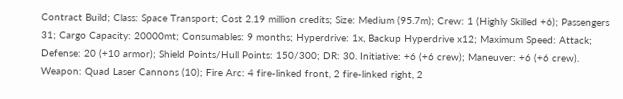Contract Build; Class: Space Transport; Cost 2.19 million credits; Size: Medium (95.7m); Crew: 1 (Highly Skilled +6); Passengers 31; Cargo Capacity: 20000mt; Consumables: 9 months; Hyperdrive: 1x, Backup Hyperdrive x12; Maximum Speed: Attack; Defense: 20 (+10 armor); Shield Points/Hull Points: 150/300; DR: 30. Initiative: +6 (+6 crew); Maneuver: +6 (+6 crew).
Weapon: Quad Laser Cannons (10); Fire Arc: 4 fire-linked front, 2 fire-linked right, 2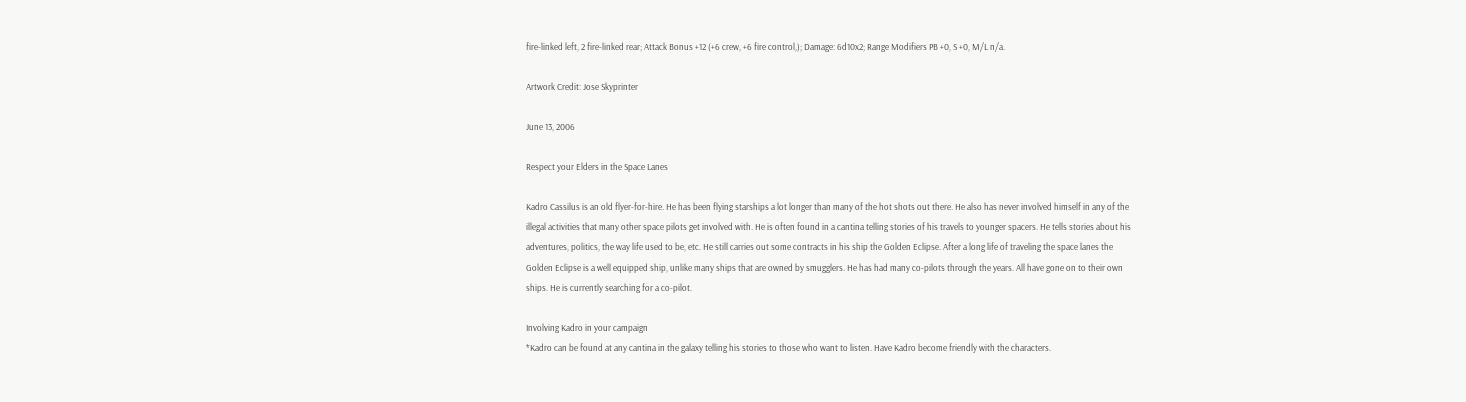fire-linked left, 2 fire-linked rear; Attack Bonus +12 (+6 crew, +6 fire control,); Damage: 6d10x2; Range Modifiers PB +0, S +0, M/L n/a.

Artwork Credit: Jose Skyprinter

June 13, 2006

Respect your Elders in the Space Lanes

Kadro Cassilus is an old flyer-for-hire. He has been flying starships a lot longer than many of the hot shots out there. He also has never involved himself in any of the illegal activities that many other space pilots get involved with. He is often found in a cantina telling stories of his travels to younger spacers. He tells stories about his adventures, politics, the way life used to be, etc. He still carries out some contracts in his ship the Golden Eclipse. After a long life of traveling the space lanes the Golden Eclipse is a well equipped ship, unlike many ships that are owned by smugglers. He has had many co-pilots through the years. All have gone on to their own ships. He is currently searching for a co-pilot.

Involving Kadro in your campaign
*Kadro can be found at any cantina in the galaxy telling his stories to those who want to listen. Have Kadro become friendly with the characters.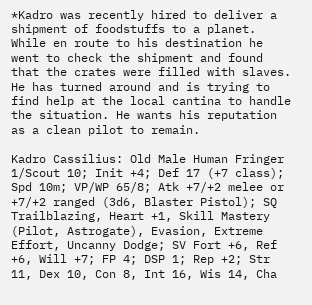*Kadro was recently hired to deliver a shipment of foodstuffs to a planet. While en route to his destination he went to check the shipment and found that the crates were filled with slaves. He has turned around and is trying to find help at the local cantina to handle the situation. He wants his reputation as a clean pilot to remain.

Kadro Cassilius: Old Male Human Fringer 1/Scout 10; Init +4; Def 17 (+7 class); Spd 10m; VP/WP 65/8; Atk +7/+2 melee or +7/+2 ranged (3d6, Blaster Pistol); SQ Trailblazing, Heart +1, Skill Mastery (Pilot, Astrogate), Evasion, Extreme Effort, Uncanny Dodge; SV Fort +6, Ref +6, Will +7; FP 4; DSP 1; Rep +2; Str 11, Dex 10, Con 8, Int 16, Wis 14, Cha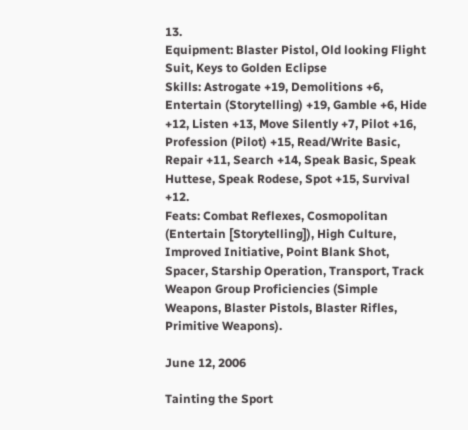13.
Equipment: Blaster Pistol, Old looking Flight Suit, Keys to Golden Eclipse
Skills: Astrogate +19, Demolitions +6, Entertain (Storytelling) +19, Gamble +6, Hide +12, Listen +13, Move Silently +7, Pilot +16, Profession (Pilot) +15, Read/Write Basic, Repair +11, Search +14, Speak Basic, Speak Huttese, Speak Rodese, Spot +15, Survival +12.
Feats: Combat Reflexes, Cosmopolitan (Entertain [Storytelling]), High Culture, Improved Initiative, Point Blank Shot, Spacer, Starship Operation, Transport, Track Weapon Group Proficiencies (Simple Weapons, Blaster Pistols, Blaster Rifles, Primitive Weapons).

June 12, 2006

Tainting the Sport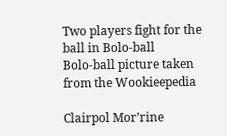Two players fight for the ball in Bolo-ball
Bolo-ball picture taken from the Wookieepedia

Clairpol Mor’rine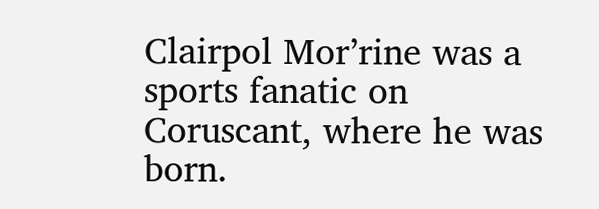Clairpol Mor’rine was a sports fanatic on Coruscant, where he was born.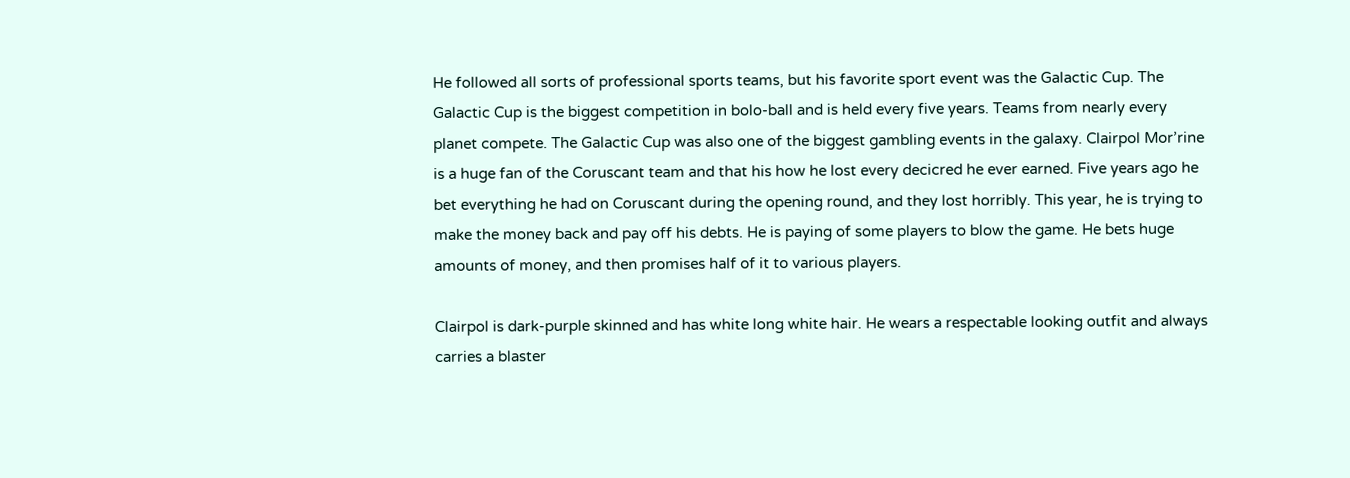He followed all sorts of professional sports teams, but his favorite sport event was the Galactic Cup. The Galactic Cup is the biggest competition in bolo-ball and is held every five years. Teams from nearly every planet compete. The Galactic Cup was also one of the biggest gambling events in the galaxy. Clairpol Mor’rine is a huge fan of the Coruscant team and that his how he lost every decicred he ever earned. Five years ago he bet everything he had on Coruscant during the opening round, and they lost horribly. This year, he is trying to make the money back and pay off his debts. He is paying of some players to blow the game. He bets huge amounts of money, and then promises half of it to various players.

Clairpol is dark-purple skinned and has white long white hair. He wears a respectable looking outfit and always carries a blaster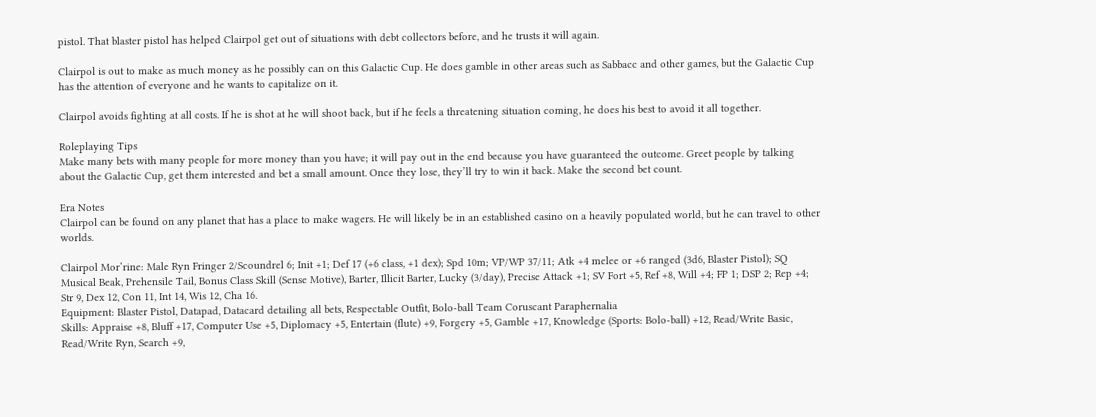pistol. That blaster pistol has helped Clairpol get out of situations with debt collectors before, and he trusts it will again.

Clairpol is out to make as much money as he possibly can on this Galactic Cup. He does gamble in other areas such as Sabbacc and other games, but the Galactic Cup has the attention of everyone and he wants to capitalize on it.

Clairpol avoids fighting at all costs. If he is shot at he will shoot back, but if he feels a threatening situation coming, he does his best to avoid it all together.

Roleplaying Tips
Make many bets with many people for more money than you have; it will pay out in the end because you have guaranteed the outcome. Greet people by talking about the Galactic Cup, get them interested and bet a small amount. Once they lose, they’ll try to win it back. Make the second bet count.

Era Notes
Clairpol can be found on any planet that has a place to make wagers. He will likely be in an established casino on a heavily populated world, but he can travel to other worlds.

Clairpol Mor’rine: Male Ryn Fringer 2/Scoundrel 6; Init +1; Def 17 (+6 class, +1 dex); Spd 10m; VP/WP 37/11; Atk +4 melee or +6 ranged (3d6, Blaster Pistol); SQ Musical Beak, Prehensile Tail, Bonus Class Skill (Sense Motive), Barter, Illicit Barter, Lucky (3/day), Precise Attack +1; SV Fort +5, Ref +8, Will +4; FP 1; DSP 2; Rep +4; Str 9, Dex 12, Con 11, Int 14, Wis 12, Cha 16.
Equipment: Blaster Pistol, Datapad, Datacard detailing all bets, Respectable Outfit, Bolo-ball Team Coruscant Paraphernalia
Skills: Appraise +8, Bluff +17, Computer Use +5, Diplomacy +5, Entertain (flute) +9, Forgery +5, Gamble +17, Knowledge (Sports: Bolo-ball) +12, Read/Write Basic, Read/Write Ryn, Search +9,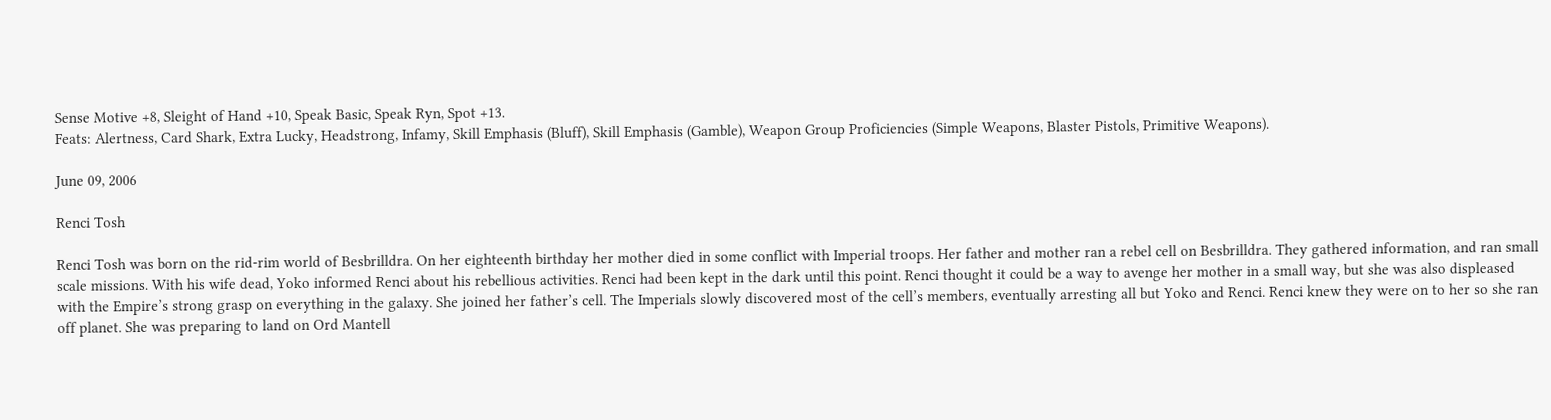Sense Motive +8, Sleight of Hand +10, Speak Basic, Speak Ryn, Spot +13.
Feats: Alertness, Card Shark, Extra Lucky, Headstrong, Infamy, Skill Emphasis (Bluff), Skill Emphasis (Gamble), Weapon Group Proficiencies (Simple Weapons, Blaster Pistols, Primitive Weapons).

June 09, 2006

Renci Tosh

Renci Tosh was born on the rid-rim world of Besbrilldra. On her eighteenth birthday her mother died in some conflict with Imperial troops. Her father and mother ran a rebel cell on Besbrilldra. They gathered information, and ran small scale missions. With his wife dead, Yoko informed Renci about his rebellious activities. Renci had been kept in the dark until this point. Renci thought it could be a way to avenge her mother in a small way, but she was also displeased with the Empire’s strong grasp on everything in the galaxy. She joined her father’s cell. The Imperials slowly discovered most of the cell’s members, eventually arresting all but Yoko and Renci. Renci knew they were on to her so she ran off planet. She was preparing to land on Ord Mantell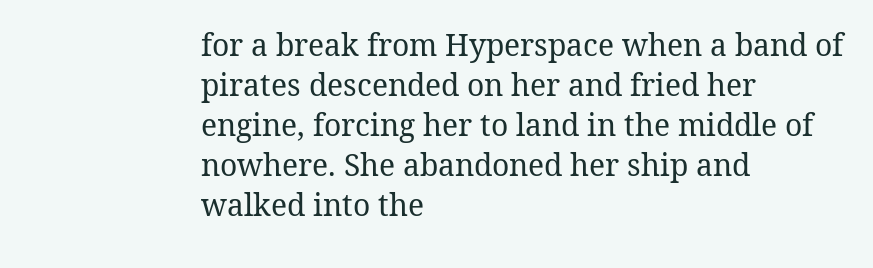for a break from Hyperspace when a band of pirates descended on her and fried her engine, forcing her to land in the middle of nowhere. She abandoned her ship and walked into the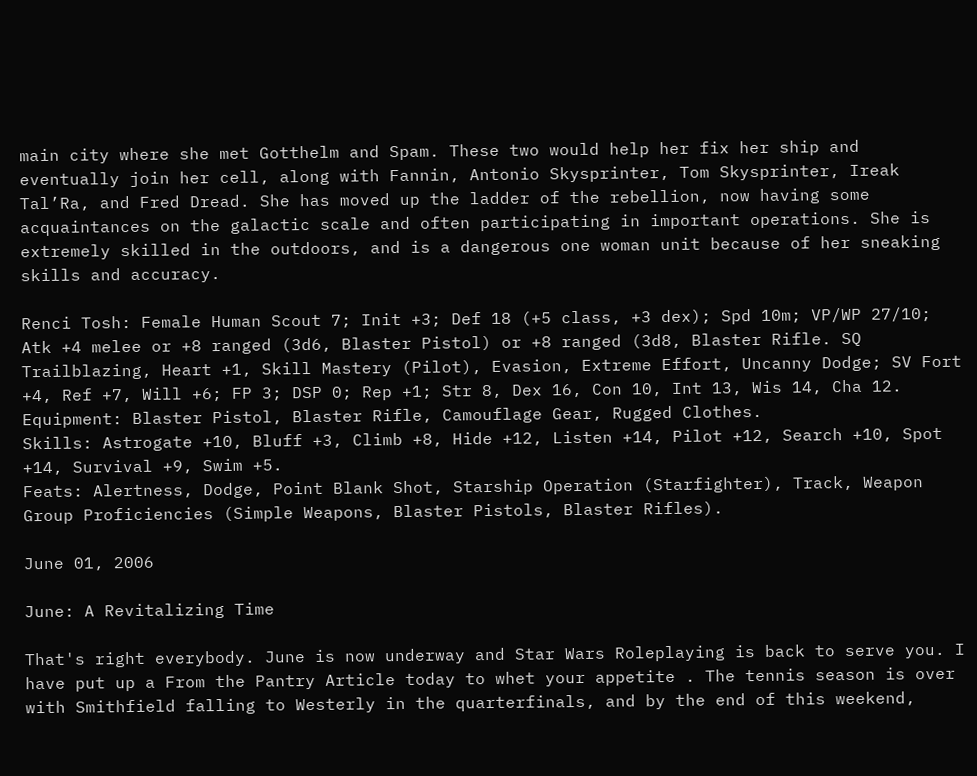main city where she met Gotthelm and Spam. These two would help her fix her ship and eventually join her cell, along with Fannin, Antonio Skysprinter, Tom Skysprinter, Ireak Tal’Ra, and Fred Dread. She has moved up the ladder of the rebellion, now having some acquaintances on the galactic scale and often participating in important operations. She is extremely skilled in the outdoors, and is a dangerous one woman unit because of her sneaking skills and accuracy.

Renci Tosh: Female Human Scout 7; Init +3; Def 18 (+5 class, +3 dex); Spd 10m; VP/WP 27/10; Atk +4 melee or +8 ranged (3d6, Blaster Pistol) or +8 ranged (3d8, Blaster Rifle. SQ Trailblazing, Heart +1, Skill Mastery (Pilot), Evasion, Extreme Effort, Uncanny Dodge; SV Fort +4, Ref +7, Will +6; FP 3; DSP 0; Rep +1; Str 8, Dex 16, Con 10, Int 13, Wis 14, Cha 12.
Equipment: Blaster Pistol, Blaster Rifle, Camouflage Gear, Rugged Clothes.
Skills: Astrogate +10, Bluff +3, Climb +8, Hide +12, Listen +14, Pilot +12, Search +10, Spot +14, Survival +9, Swim +5.
Feats: Alertness, Dodge, Point Blank Shot, Starship Operation (Starfighter), Track, Weapon Group Proficiencies (Simple Weapons, Blaster Pistols, Blaster Rifles).

June 01, 2006

June: A Revitalizing Time

That's right everybody. June is now underway and Star Wars Roleplaying is back to serve you. I have put up a From the Pantry Article today to whet your appetite . The tennis season is over with Smithfield falling to Westerly in the quarterfinals, and by the end of this weekend,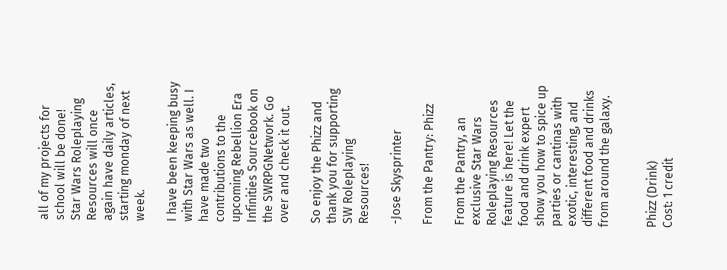all of my projects for school will be done!
Star Wars Roleplaying Resources will once again have daily articles, starting monday of next week.

I have been keeping busy with Star Wars as well. I have made two contributions to the upcoming Rebellion Era Infinities Sourcebook on the SWRPGNetwork. Go over and check it out.

So enjoy the Phizz and thank you for supporting SW Roleplaying Resources!

-Jose Skysprinter

From the Pantry: Phizz

From the Pantry, an exclusive Star Wars Roleplaying Resources feature is here! Let the food and drink expert show you how to spice up parties or cantinas with exotic, interesting, and different food and drinks from around the galaxy.


Phizz (Drink)
Cost: 1 credit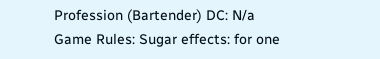Profession (Bartender) DC: N/a
Game Rules: Sugar effects: for one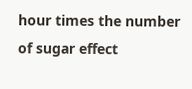hour times the number of sugar effect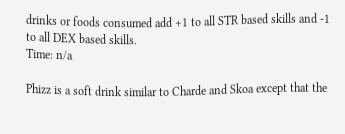drinks or foods consumed add +1 to all STR based skills and -1 to all DEX based skills.
Time: n/a

Phizz is a soft drink similar to Charde and Skoa except that the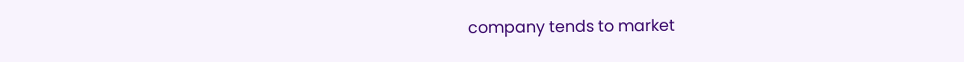company tends to market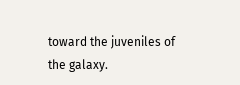toward the juveniles of the galaxy.